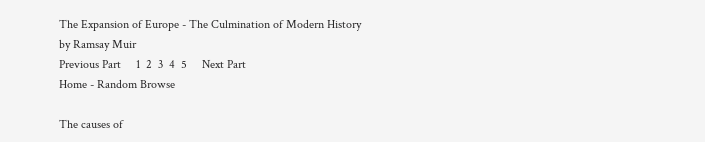The Expansion of Europe - The Culmination of Modern History
by Ramsay Muir
Previous Part     1  2  3  4  5     Next Part
Home - Random Browse

The causes of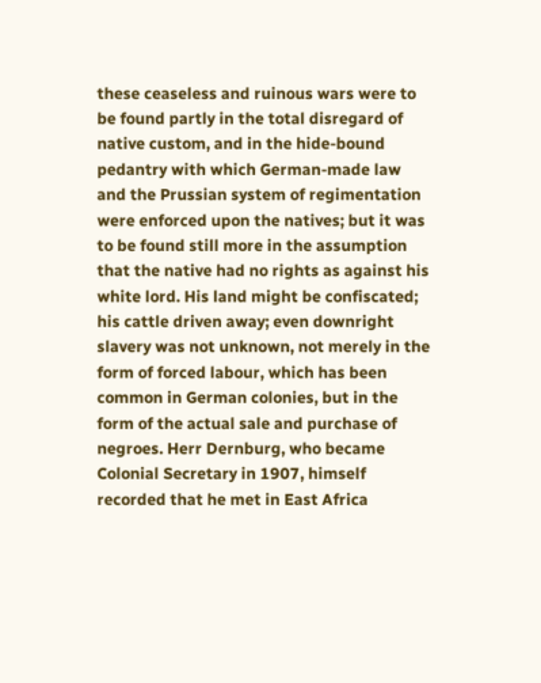these ceaseless and ruinous wars were to be found partly in the total disregard of native custom, and in the hide-bound pedantry with which German-made law and the Prussian system of regimentation were enforced upon the natives; but it was to be found still more in the assumption that the native had no rights as against his white lord. His land might be confiscated; his cattle driven away; even downright slavery was not unknown, not merely in the form of forced labour, which has been common in German colonies, but in the form of the actual sale and purchase of negroes. Herr Dernburg, who became Colonial Secretary in 1907, himself recorded that he met in East Africa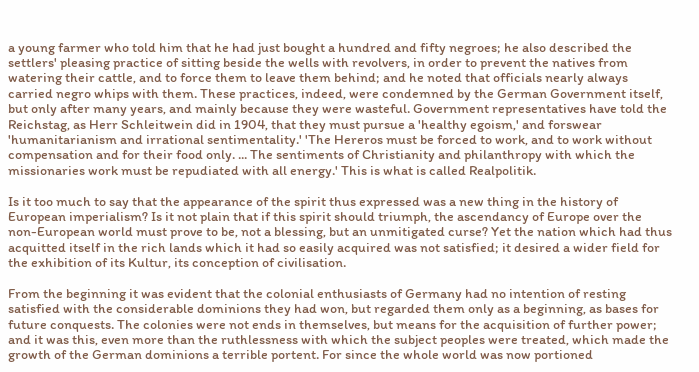a young farmer who told him that he had just bought a hundred and fifty negroes; he also described the settlers' pleasing practice of sitting beside the wells with revolvers, in order to prevent the natives from watering their cattle, and to force them to leave them behind; and he noted that officials nearly always carried negro whips with them. These practices, indeed, were condemned by the German Government itself, but only after many years, and mainly because they were wasteful. Government representatives have told the Reichstag, as Herr Schleitwein did in 1904, that they must pursue a 'healthy egoism,' and forswear 'humanitarianism and irrational sentimentality.' 'The Hereros must be forced to work, and to work without compensation and for their food only. ... The sentiments of Christianity and philanthropy with which the missionaries work must be repudiated with all energy.' This is what is called Realpolitik.

Is it too much to say that the appearance of the spirit thus expressed was a new thing in the history of European imperialism? Is it not plain that if this spirit should triumph, the ascendancy of Europe over the non-European world must prove to be, not a blessing, but an unmitigated curse? Yet the nation which had thus acquitted itself in the rich lands which it had so easily acquired was not satisfied; it desired a wider field for the exhibition of its Kultur, its conception of civilisation.

From the beginning it was evident that the colonial enthusiasts of Germany had no intention of resting satisfied with the considerable dominions they had won, but regarded them only as a beginning, as bases for future conquests. The colonies were not ends in themselves, but means for the acquisition of further power; and it was this, even more than the ruthlessness with which the subject peoples were treated, which made the growth of the German dominions a terrible portent. For since the whole world was now portioned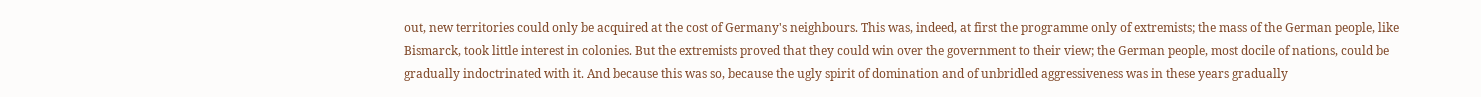out, new territories could only be acquired at the cost of Germany's neighbours. This was, indeed, at first the programme only of extremists; the mass of the German people, like Bismarck, took little interest in colonies. But the extremists proved that they could win over the government to their view; the German people, most docile of nations, could be gradually indoctrinated with it. And because this was so, because the ugly spirit of domination and of unbridled aggressiveness was in these years gradually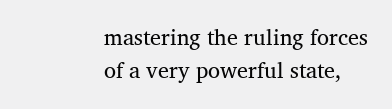mastering the ruling forces of a very powerful state,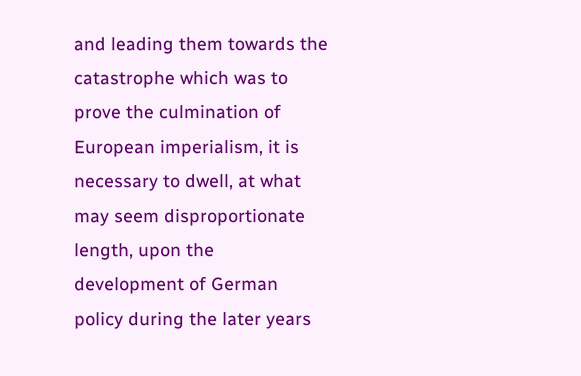and leading them towards the catastrophe which was to prove the culmination of European imperialism, it is necessary to dwell, at what may seem disproportionate length, upon the development of German policy during the later years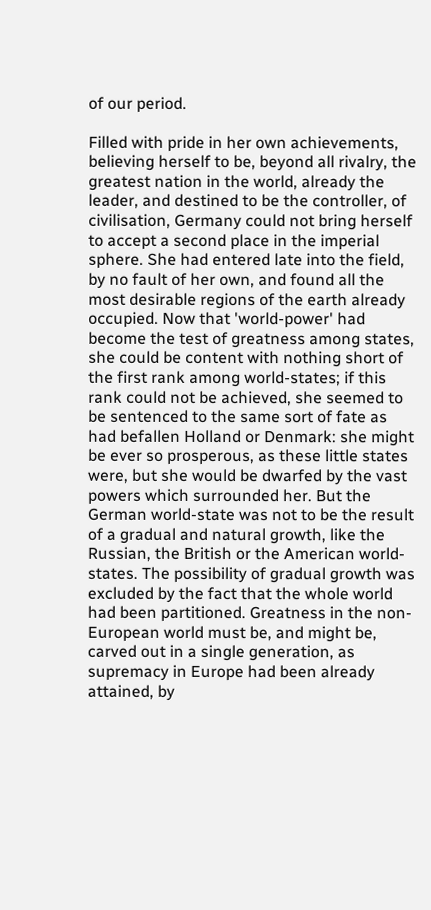of our period.

Filled with pride in her own achievements, believing herself to be, beyond all rivalry, the greatest nation in the world, already the leader, and destined to be the controller, of civilisation, Germany could not bring herself to accept a second place in the imperial sphere. She had entered late into the field, by no fault of her own, and found all the most desirable regions of the earth already occupied. Now that 'world-power' had become the test of greatness among states, she could be content with nothing short of the first rank among world-states; if this rank could not be achieved, she seemed to be sentenced to the same sort of fate as had befallen Holland or Denmark: she might be ever so prosperous, as these little states were, but she would be dwarfed by the vast powers which surrounded her. But the German world-state was not to be the result of a gradual and natural growth, like the Russian, the British or the American world-states. The possibility of gradual growth was excluded by the fact that the whole world had been partitioned. Greatness in the non-European world must be, and might be, carved out in a single generation, as supremacy in Europe had been already attained, by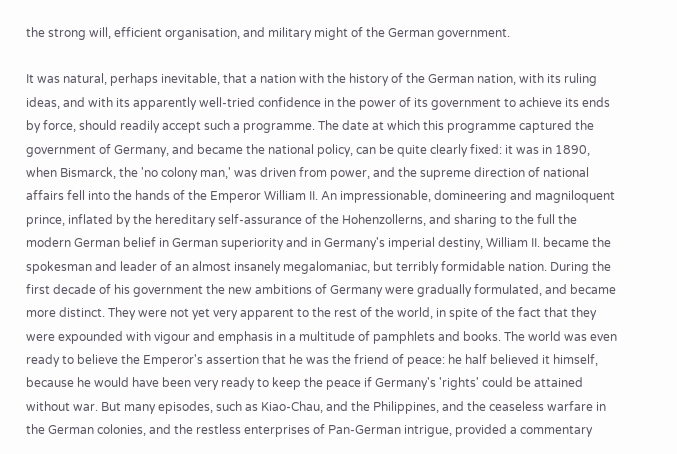the strong will, efficient organisation, and military might of the German government.

It was natural, perhaps inevitable, that a nation with the history of the German nation, with its ruling ideas, and with its apparently well-tried confidence in the power of its government to achieve its ends by force, should readily accept such a programme. The date at which this programme captured the government of Germany, and became the national policy, can be quite clearly fixed: it was in 1890, when Bismarck, the 'no colony man,' was driven from power, and the supreme direction of national affairs fell into the hands of the Emperor William II. An impressionable, domineering and magniloquent prince, inflated by the hereditary self-assurance of the Hohenzollerns, and sharing to the full the modern German belief in German superiority and in Germany's imperial destiny, William II. became the spokesman and leader of an almost insanely megalomaniac, but terribly formidable nation. During the first decade of his government the new ambitions of Germany were gradually formulated, and became more distinct. They were not yet very apparent to the rest of the world, in spite of the fact that they were expounded with vigour and emphasis in a multitude of pamphlets and books. The world was even ready to believe the Emperor's assertion that he was the friend of peace: he half believed it himself, because he would have been very ready to keep the peace if Germany's 'rights' could be attained without war. But many episodes, such as Kiao-Chau, and the Philippines, and the ceaseless warfare in the German colonies, and the restless enterprises of Pan-German intrigue, provided a commentary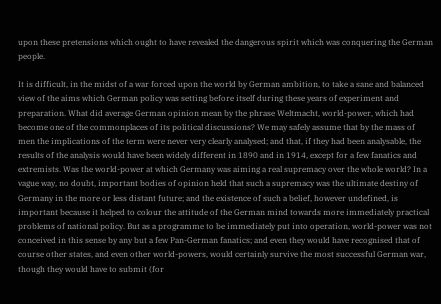upon these pretensions which ought to have revealed the dangerous spirit which was conquering the German people.

It is difficult, in the midst of a war forced upon the world by German ambition, to take a sane and balanced view of the aims which German policy was setting before itself during these years of experiment and preparation. What did average German opinion mean by the phrase Weltmacht, world-power, which had become one of the commonplaces of its political discussions? We may safely assume that by the mass of men the implications of the term were never very clearly analysed; and that, if they had been analysable, the results of the analysis would have been widely different in 1890 and in 1914, except for a few fanatics and extremists. Was the world-power at which Germany was aiming a real supremacy over the whole world? In a vague way, no doubt, important bodies of opinion held that such a supremacy was the ultimate destiny of Germany in the more or less distant future; and the existence of such a belief, however undefined, is important because it helped to colour the attitude of the German mind towards more immediately practical problems of national policy. But as a programme to be immediately put into operation, world-power was not conceived in this sense by any but a few Pan-German fanatics; and even they would have recognised that of course other states, and even other world-powers, would certainly survive the most successful German war, though they would have to submit (for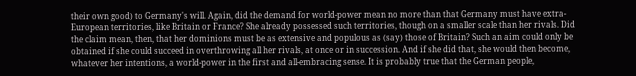their own good) to Germany's will. Again, did the demand for world-power mean no more than that Germany must have extra-European territories, like Britain or France? She already possessed such territories, though on a smaller scale than her rivals. Did the claim mean, then, that her dominions must be as extensive and populous as (say) those of Britain? Such an aim could only be obtained if she could succeed in overthrowing all her rivals, at once or in succession. And if she did that, she would then become, whatever her intentions, a world-power in the first and all-embracing sense. It is probably true that the German people,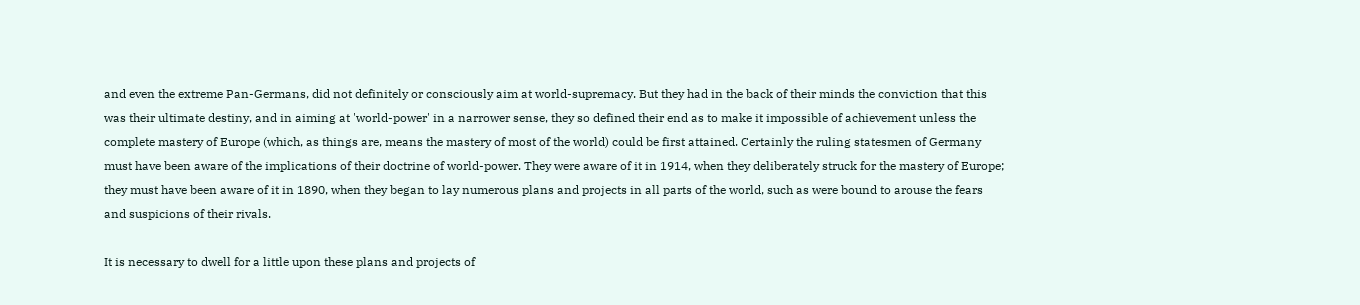and even the extreme Pan-Germans, did not definitely or consciously aim at world-supremacy. But they had in the back of their minds the conviction that this was their ultimate destiny, and in aiming at 'world-power' in a narrower sense, they so defined their end as to make it impossible of achievement unless the complete mastery of Europe (which, as things are, means the mastery of most of the world) could be first attained. Certainly the ruling statesmen of Germany must have been aware of the implications of their doctrine of world-power. They were aware of it in 1914, when they deliberately struck for the mastery of Europe; they must have been aware of it in 1890, when they began to lay numerous plans and projects in all parts of the world, such as were bound to arouse the fears and suspicions of their rivals.

It is necessary to dwell for a little upon these plans and projects of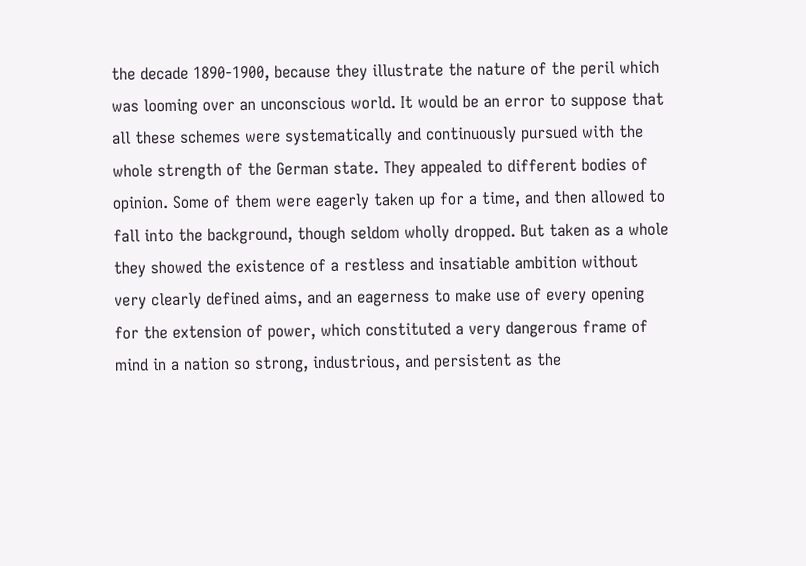the decade 1890-1900, because they illustrate the nature of the peril which was looming over an unconscious world. It would be an error to suppose that all these schemes were systematically and continuously pursued with the whole strength of the German state. They appealed to different bodies of opinion. Some of them were eagerly taken up for a time, and then allowed to fall into the background, though seldom wholly dropped. But taken as a whole they showed the existence of a restless and insatiable ambition without very clearly defined aims, and an eagerness to make use of every opening for the extension of power, which constituted a very dangerous frame of mind in a nation so strong, industrious, and persistent as the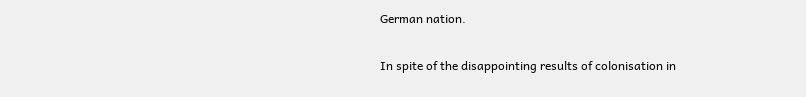German nation.

In spite of the disappointing results of colonisation in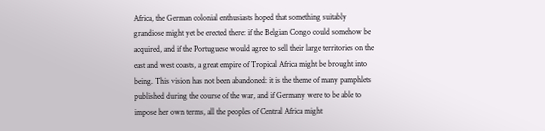Africa, the German colonial enthusiasts hoped that something suitably grandiose might yet be erected there: if the Belgian Congo could somehow be acquired, and if the Portuguese would agree to sell their large territories on the east and west coasts, a great empire of Tropical Africa might be brought into being. This vision has not been abandoned: it is the theme of many pamphlets published during the course of the war, and if Germany were to be able to impose her own terms, all the peoples of Central Africa might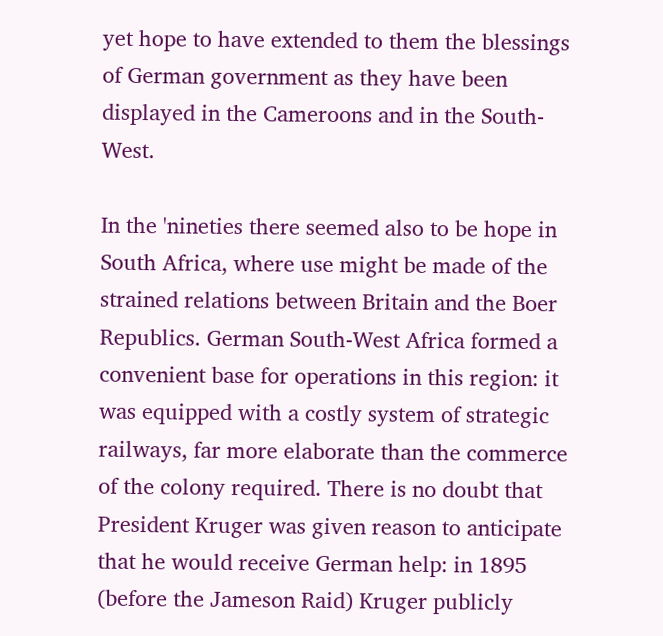yet hope to have extended to them the blessings of German government as they have been displayed in the Cameroons and in the South-West.

In the 'nineties there seemed also to be hope in South Africa, where use might be made of the strained relations between Britain and the Boer Republics. German South-West Africa formed a convenient base for operations in this region: it was equipped with a costly system of strategic railways, far more elaborate than the commerce of the colony required. There is no doubt that President Kruger was given reason to anticipate that he would receive German help: in 1895 (before the Jameson Raid) Kruger publicly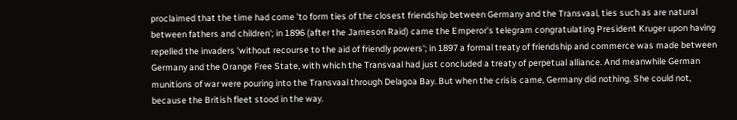proclaimed that the time had come 'to form ties of the closest friendship between Germany and the Transvaal, ties such as are natural between fathers and children'; in 1896 (after the Jameson Raid) came the Emperor's telegram congratulating President Kruger upon having repelled the invaders 'without recourse to the aid of friendly powers'; in 1897 a formal treaty of friendship and commerce was made between Germany and the Orange Free State, with which the Transvaal had just concluded a treaty of perpetual alliance. And meanwhile German munitions of war were pouring into the Transvaal through Delagoa Bay. But when the crisis came, Germany did nothing. She could not, because the British fleet stood in the way.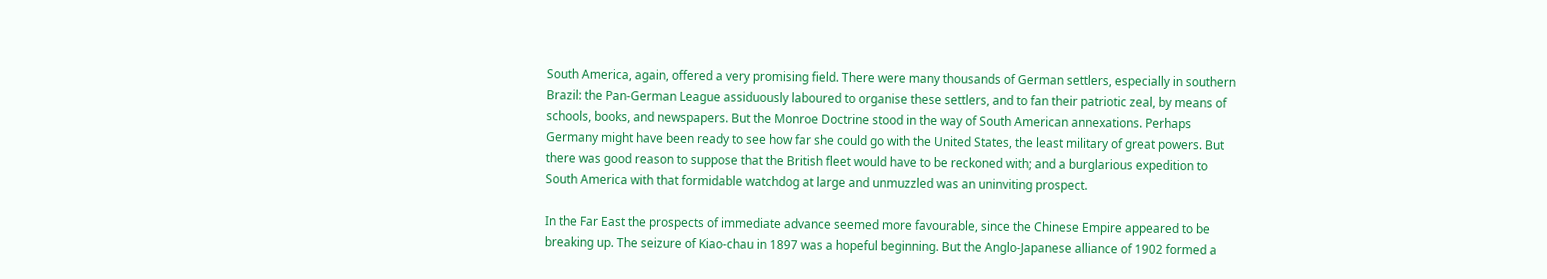South America, again, offered a very promising field. There were many thousands of German settlers, especially in southern Brazil: the Pan-German League assiduously laboured to organise these settlers, and to fan their patriotic zeal, by means of schools, books, and newspapers. But the Monroe Doctrine stood in the way of South American annexations. Perhaps Germany might have been ready to see how far she could go with the United States, the least military of great powers. But there was good reason to suppose that the British fleet would have to be reckoned with; and a burglarious expedition to South America with that formidable watchdog at large and unmuzzled was an uninviting prospect.

In the Far East the prospects of immediate advance seemed more favourable, since the Chinese Empire appeared to be breaking up. The seizure of Kiao-chau in 1897 was a hopeful beginning. But the Anglo-Japanese alliance of 1902 formed a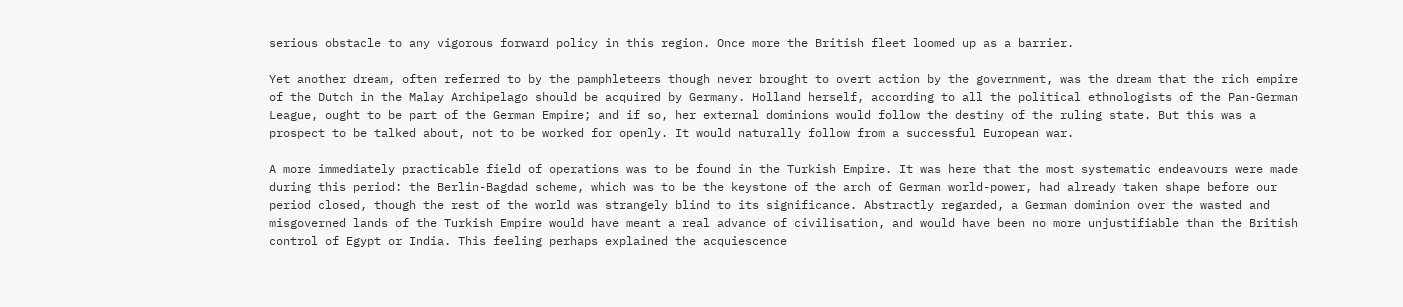serious obstacle to any vigorous forward policy in this region. Once more the British fleet loomed up as a barrier.

Yet another dream, often referred to by the pamphleteers though never brought to overt action by the government, was the dream that the rich empire of the Dutch in the Malay Archipelago should be acquired by Germany. Holland herself, according to all the political ethnologists of the Pan-German League, ought to be part of the German Empire; and if so, her external dominions would follow the destiny of the ruling state. But this was a prospect to be talked about, not to be worked for openly. It would naturally follow from a successful European war.

A more immediately practicable field of operations was to be found in the Turkish Empire. It was here that the most systematic endeavours were made during this period: the Berlin-Bagdad scheme, which was to be the keystone of the arch of German world-power, had already taken shape before our period closed, though the rest of the world was strangely blind to its significance. Abstractly regarded, a German dominion over the wasted and misgoverned lands of the Turkish Empire would have meant a real advance of civilisation, and would have been no more unjustifiable than the British control of Egypt or India. This feeling perhaps explained the acquiescence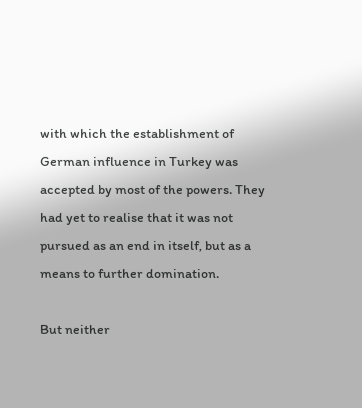with which the establishment of German influence in Turkey was accepted by most of the powers. They had yet to realise that it was not pursued as an end in itself, but as a means to further domination.

But neither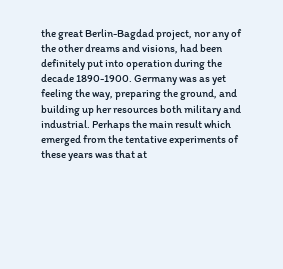the great Berlin-Bagdad project, nor any of the other dreams and visions, had been definitely put into operation during the decade 1890-1900. Germany was as yet feeling the way, preparing the ground, and building up her resources both military and industrial. Perhaps the main result which emerged from the tentative experiments of these years was that at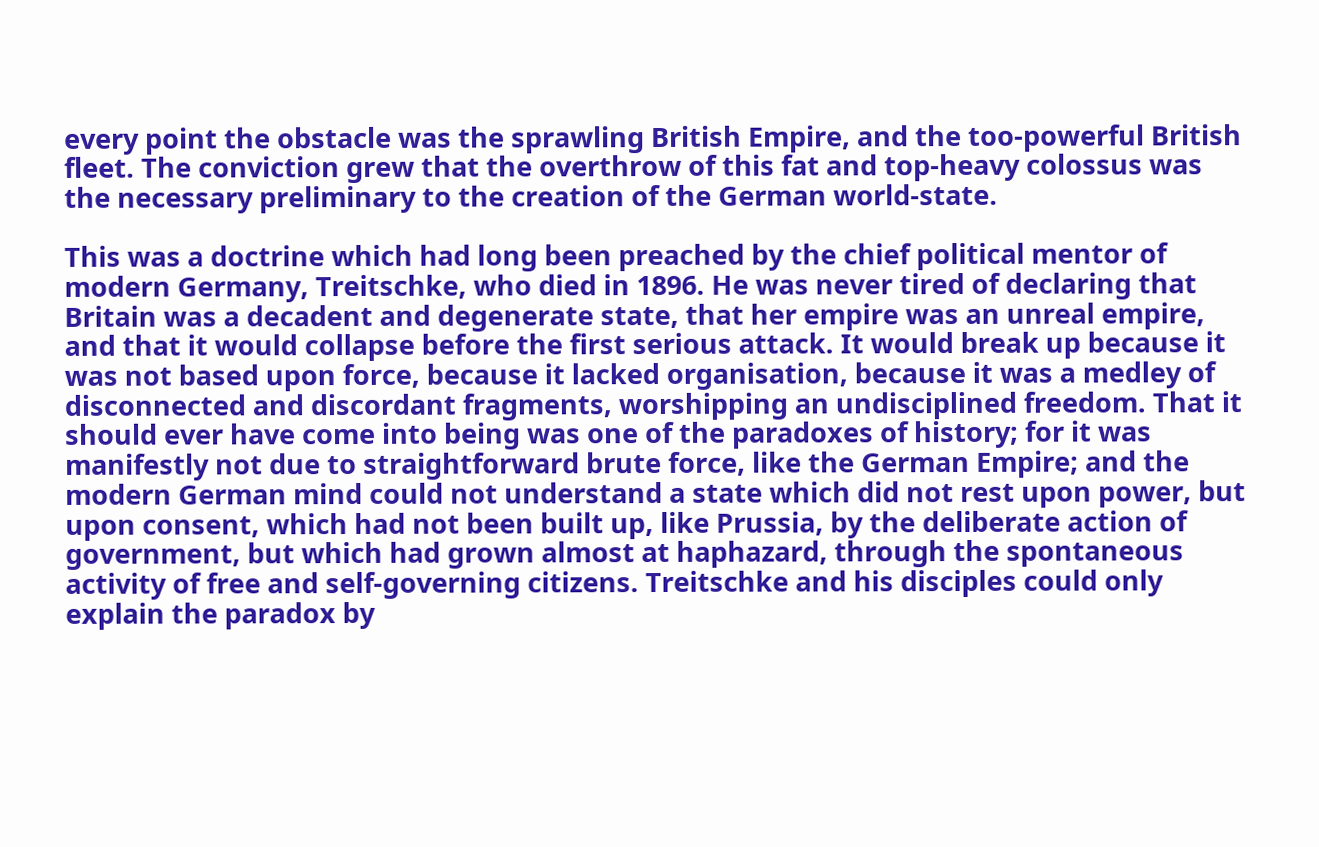every point the obstacle was the sprawling British Empire, and the too-powerful British fleet. The conviction grew that the overthrow of this fat and top-heavy colossus was the necessary preliminary to the creation of the German world-state.

This was a doctrine which had long been preached by the chief political mentor of modern Germany, Treitschke, who died in 1896. He was never tired of declaring that Britain was a decadent and degenerate state, that her empire was an unreal empire, and that it would collapse before the first serious attack. It would break up because it was not based upon force, because it lacked organisation, because it was a medley of disconnected and discordant fragments, worshipping an undisciplined freedom. That it should ever have come into being was one of the paradoxes of history; for it was manifestly not due to straightforward brute force, like the German Empire; and the modern German mind could not understand a state which did not rest upon power, but upon consent, which had not been built up, like Prussia, by the deliberate action of government, but which had grown almost at haphazard, through the spontaneous activity of free and self-governing citizens. Treitschke and his disciples could only explain the paradox by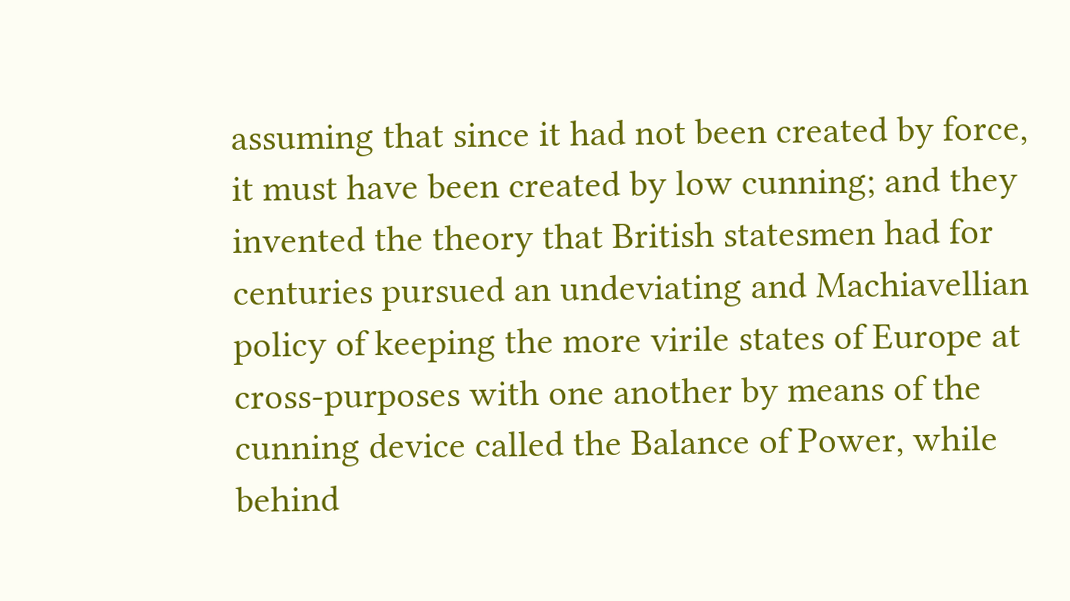assuming that since it had not been created by force, it must have been created by low cunning; and they invented the theory that British statesmen had for centuries pursued an undeviating and Machiavellian policy of keeping the more virile states of Europe at cross-purposes with one another by means of the cunning device called the Balance of Power, while behind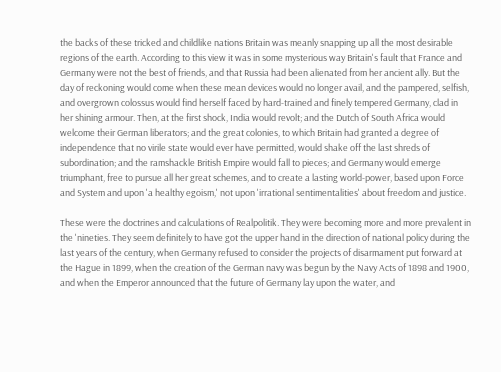the backs of these tricked and childlike nations Britain was meanly snapping up all the most desirable regions of the earth. According to this view it was in some mysterious way Britain's fault that France and Germany were not the best of friends, and that Russia had been alienated from her ancient ally. But the day of reckoning would come when these mean devices would no longer avail, and the pampered, selfish, and overgrown colossus would find herself faced by hard-trained and finely tempered Germany, clad in her shining armour. Then, at the first shock, India would revolt; and the Dutch of South Africa would welcome their German liberators; and the great colonies, to which Britain had granted a degree of independence that no virile state would ever have permitted, would shake off the last shreds of subordination; and the ramshackle British Empire would fall to pieces; and Germany would emerge triumphant, free to pursue all her great schemes, and to create a lasting world-power, based upon Force and System and upon 'a healthy egoism,' not upon 'irrational sentimentalities' about freedom and justice.

These were the doctrines and calculations of Realpolitik. They were becoming more and more prevalent in the 'nineties. They seem definitely to have got the upper hand in the direction of national policy during the last years of the century, when Germany refused to consider the projects of disarmament put forward at the Hague in 1899, when the creation of the German navy was begun by the Navy Acts of 1898 and 1900, and when the Emperor announced that the future of Germany lay upon the water, and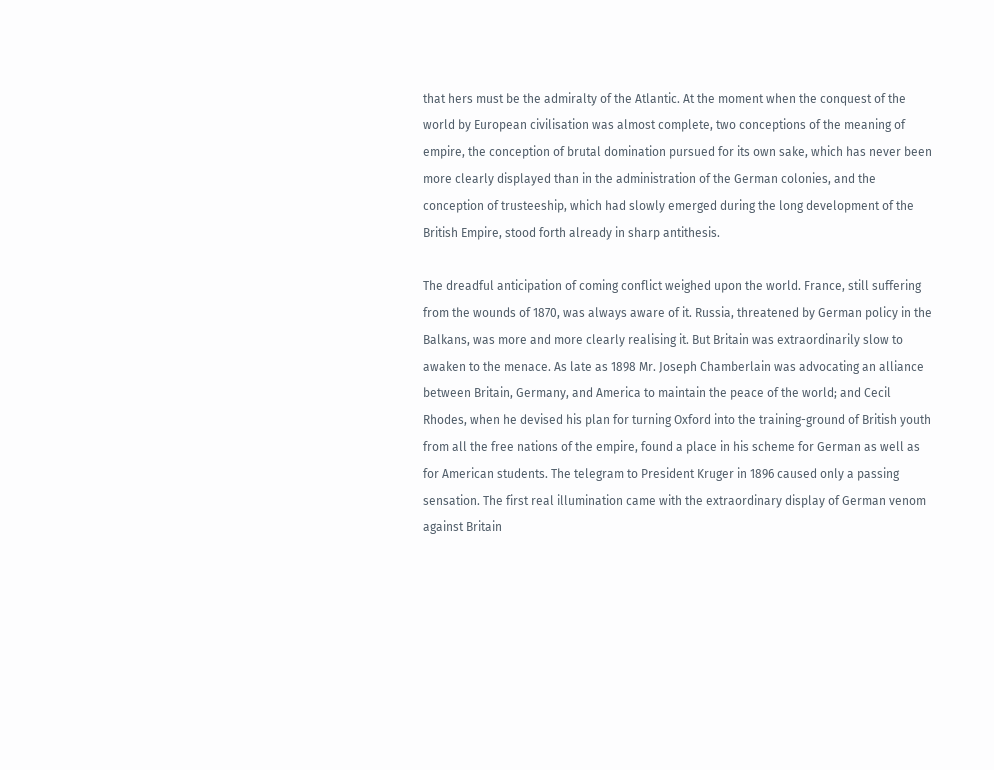that hers must be the admiralty of the Atlantic. At the moment when the conquest of the world by European civilisation was almost complete, two conceptions of the meaning of empire, the conception of brutal domination pursued for its own sake, which has never been more clearly displayed than in the administration of the German colonies, and the conception of trusteeship, which had slowly emerged during the long development of the British Empire, stood forth already in sharp antithesis.

The dreadful anticipation of coming conflict weighed upon the world. France, still suffering from the wounds of 1870, was always aware of it. Russia, threatened by German policy in the Balkans, was more and more clearly realising it. But Britain was extraordinarily slow to awaken to the menace. As late as 1898 Mr. Joseph Chamberlain was advocating an alliance between Britain, Germany, and America to maintain the peace of the world; and Cecil Rhodes, when he devised his plan for turning Oxford into the training-ground of British youth from all the free nations of the empire, found a place in his scheme for German as well as for American students. The telegram to President Kruger in 1896 caused only a passing sensation. The first real illumination came with the extraordinary display of German venom against Britain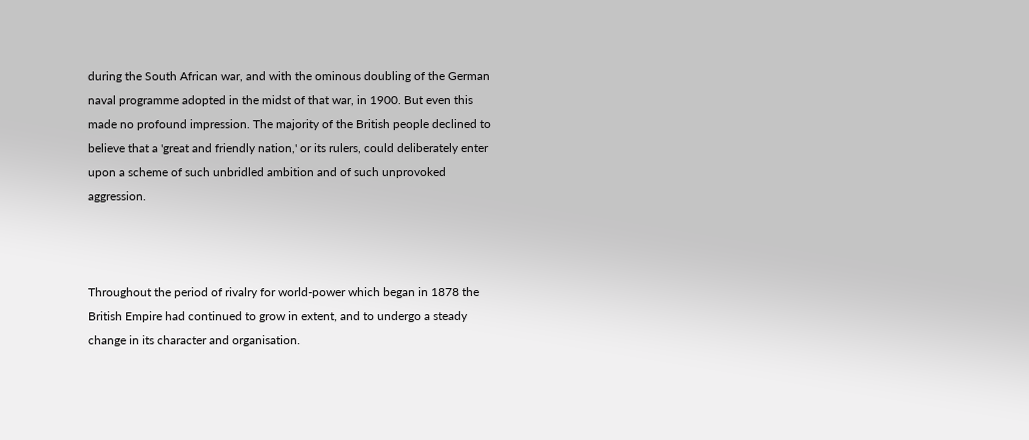during the South African war, and with the ominous doubling of the German naval programme adopted in the midst of that war, in 1900. But even this made no profound impression. The majority of the British people declined to believe that a 'great and friendly nation,' or its rulers, could deliberately enter upon a scheme of such unbridled ambition and of such unprovoked aggression.



Throughout the period of rivalry for world-power which began in 1878 the British Empire had continued to grow in extent, and to undergo a steady change in its character and organisation.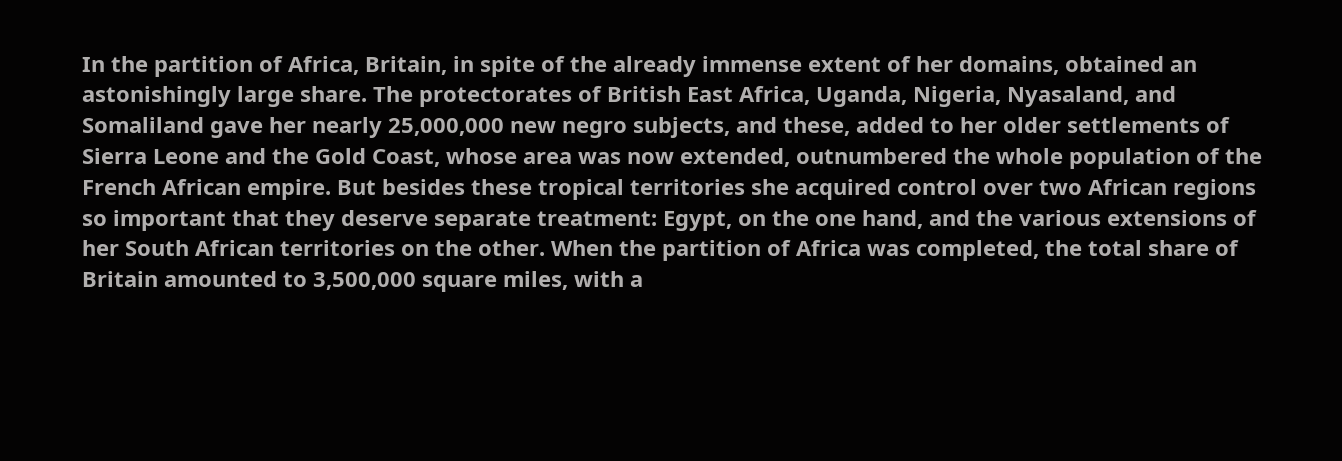In the partition of Africa, Britain, in spite of the already immense extent of her domains, obtained an astonishingly large share. The protectorates of British East Africa, Uganda, Nigeria, Nyasaland, and Somaliland gave her nearly 25,000,000 new negro subjects, and these, added to her older settlements of Sierra Leone and the Gold Coast, whose area was now extended, outnumbered the whole population of the French African empire. But besides these tropical territories she acquired control over two African regions so important that they deserve separate treatment: Egypt, on the one hand, and the various extensions of her South African territories on the other. When the partition of Africa was completed, the total share of Britain amounted to 3,500,000 square miles, with a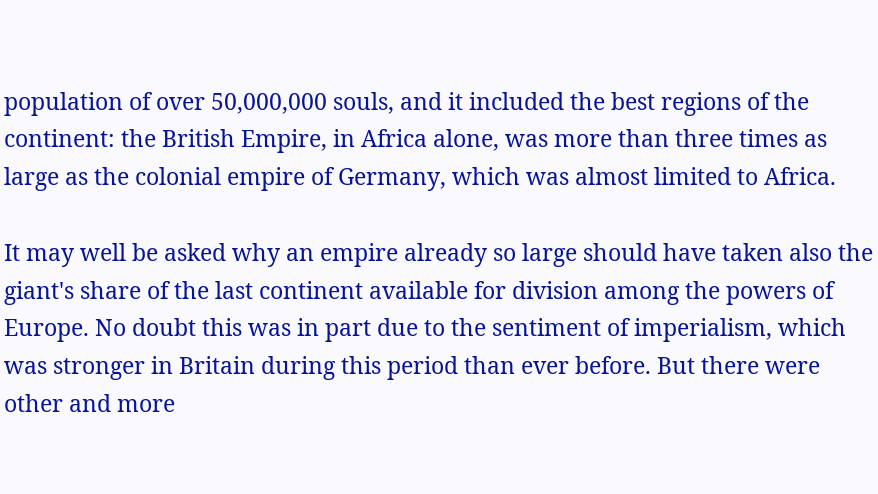population of over 50,000,000 souls, and it included the best regions of the continent: the British Empire, in Africa alone, was more than three times as large as the colonial empire of Germany, which was almost limited to Africa.

It may well be asked why an empire already so large should have taken also the giant's share of the last continent available for division among the powers of Europe. No doubt this was in part due to the sentiment of imperialism, which was stronger in Britain during this period than ever before. But there were other and more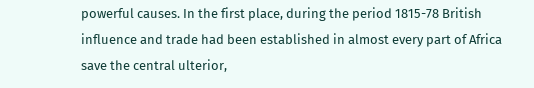powerful causes. In the first place, during the period 1815-78 British influence and trade had been established in almost every part of Africa save the central ulterior,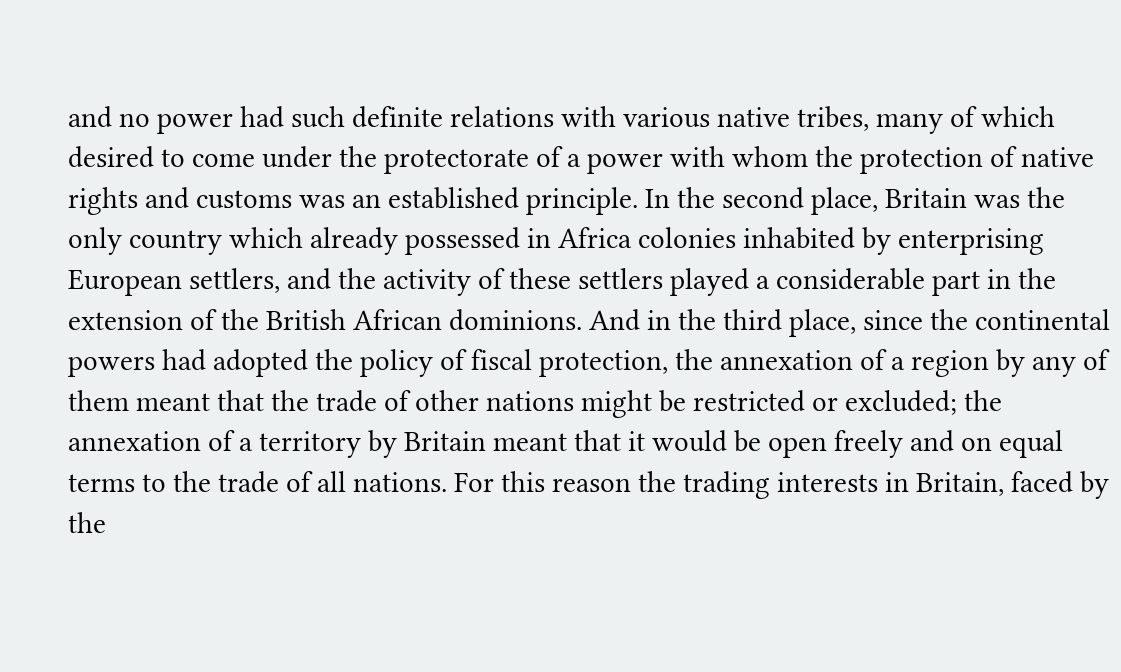and no power had such definite relations with various native tribes, many of which desired to come under the protectorate of a power with whom the protection of native rights and customs was an established principle. In the second place, Britain was the only country which already possessed in Africa colonies inhabited by enterprising European settlers, and the activity of these settlers played a considerable part in the extension of the British African dominions. And in the third place, since the continental powers had adopted the policy of fiscal protection, the annexation of a region by any of them meant that the trade of other nations might be restricted or excluded; the annexation of a territory by Britain meant that it would be open freely and on equal terms to the trade of all nations. For this reason the trading interests in Britain, faced by the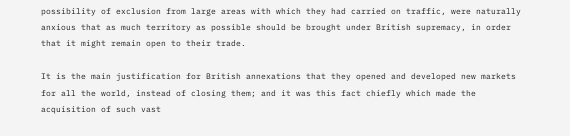possibility of exclusion from large areas with which they had carried on traffic, were naturally anxious that as much territory as possible should be brought under British supremacy, in order that it might remain open to their trade.

It is the main justification for British annexations that they opened and developed new markets for all the world, instead of closing them; and it was this fact chiefly which made the acquisition of such vast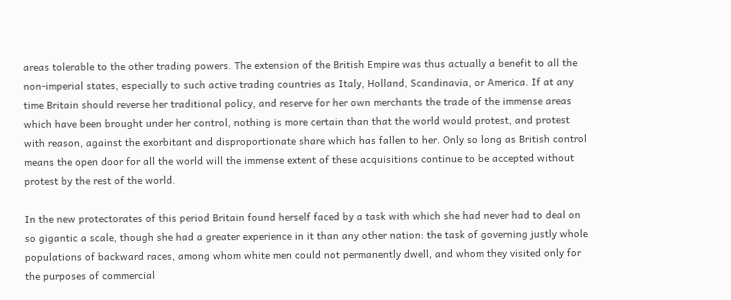areas tolerable to the other trading powers. The extension of the British Empire was thus actually a benefit to all the non-imperial states, especially to such active trading countries as Italy, Holland, Scandinavia, or America. If at any time Britain should reverse her traditional policy, and reserve for her own merchants the trade of the immense areas which have been brought under her control, nothing is more certain than that the world would protest, and protest with reason, against the exorbitant and disproportionate share which has fallen to her. Only so long as British control means the open door for all the world will the immense extent of these acquisitions continue to be accepted without protest by the rest of the world.

In the new protectorates of this period Britain found herself faced by a task with which she had never had to deal on so gigantic a scale, though she had a greater experience in it than any other nation: the task of governing justly whole populations of backward races, among whom white men could not permanently dwell, and whom they visited only for the purposes of commercial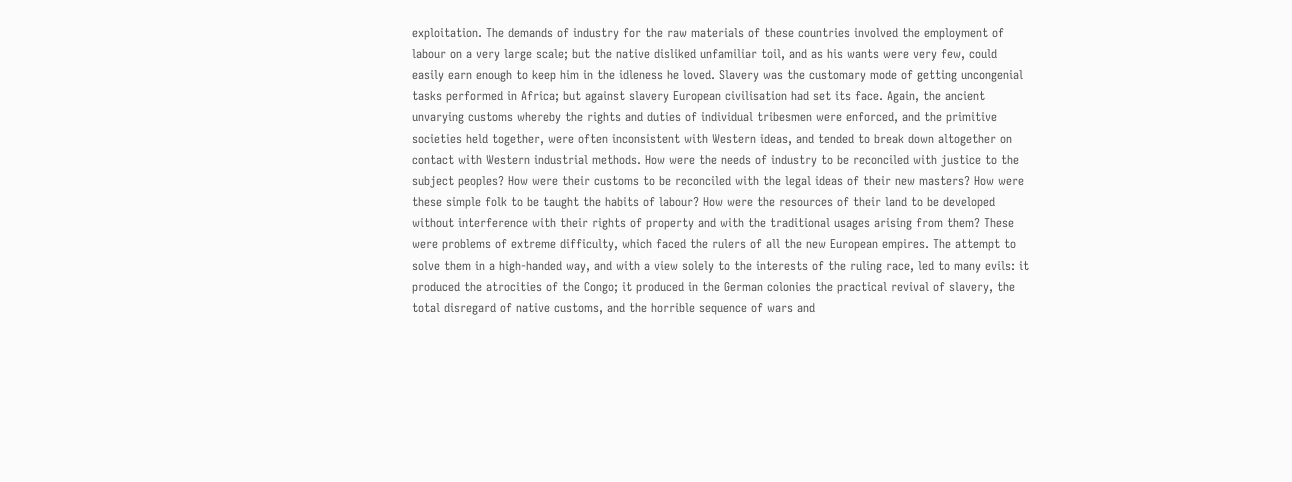exploitation. The demands of industry for the raw materials of these countries involved the employment of labour on a very large scale; but the native disliked unfamiliar toil, and as his wants were very few, could easily earn enough to keep him in the idleness he loved. Slavery was the customary mode of getting uncongenial tasks performed in Africa; but against slavery European civilisation had set its face. Again, the ancient unvarying customs whereby the rights and duties of individual tribesmen were enforced, and the primitive societies held together, were often inconsistent with Western ideas, and tended to break down altogether on contact with Western industrial methods. How were the needs of industry to be reconciled with justice to the subject peoples? How were their customs to be reconciled with the legal ideas of their new masters? How were these simple folk to be taught the habits of labour? How were the resources of their land to be developed without interference with their rights of property and with the traditional usages arising from them? These were problems of extreme difficulty, which faced the rulers of all the new European empires. The attempt to solve them in a high-handed way, and with a view solely to the interests of the ruling race, led to many evils: it produced the atrocities of the Congo; it produced in the German colonies the practical revival of slavery, the total disregard of native customs, and the horrible sequence of wars and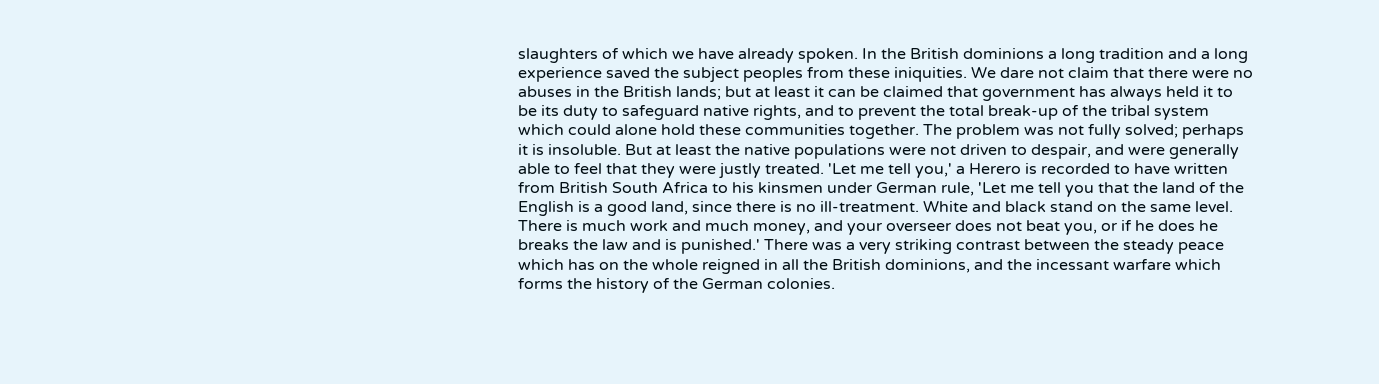slaughters of which we have already spoken. In the British dominions a long tradition and a long experience saved the subject peoples from these iniquities. We dare not claim that there were no abuses in the British lands; but at least it can be claimed that government has always held it to be its duty to safeguard native rights, and to prevent the total break-up of the tribal system which could alone hold these communities together. The problem was not fully solved; perhaps it is insoluble. But at least the native populations were not driven to despair, and were generally able to feel that they were justly treated. 'Let me tell you,' a Herero is recorded to have written from British South Africa to his kinsmen under German rule, 'Let me tell you that the land of the English is a good land, since there is no ill-treatment. White and black stand on the same level. There is much work and much money, and your overseer does not beat you, or if he does he breaks the law and is punished.' There was a very striking contrast between the steady peace which has on the whole reigned in all the British dominions, and the incessant warfare which forms the history of the German colonies.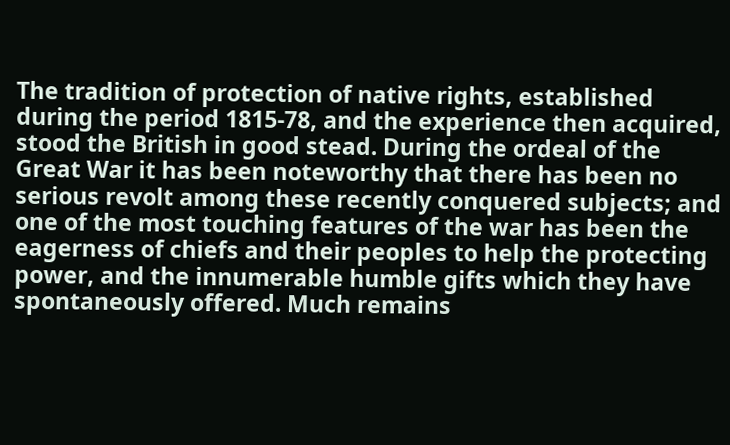The tradition of protection of native rights, established during the period 1815-78, and the experience then acquired, stood the British in good stead. During the ordeal of the Great War it has been noteworthy that there has been no serious revolt among these recently conquered subjects; and one of the most touching features of the war has been the eagerness of chiefs and their peoples to help the protecting power, and the innumerable humble gifts which they have spontaneously offered. Much remains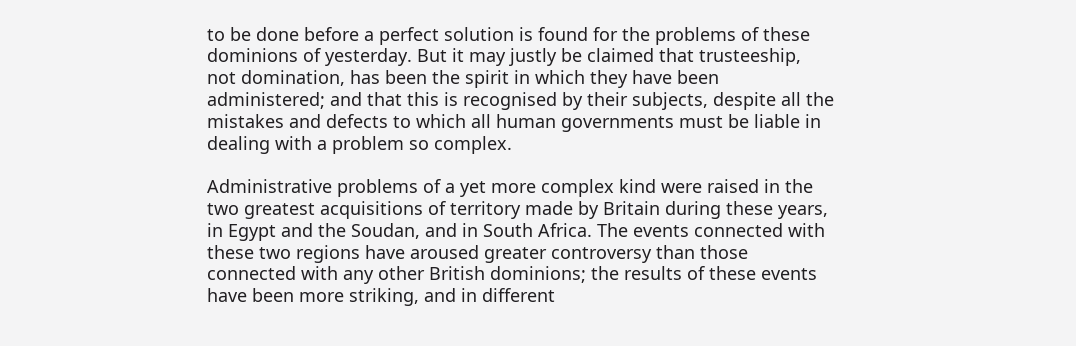to be done before a perfect solution is found for the problems of these dominions of yesterday. But it may justly be claimed that trusteeship, not domination, has been the spirit in which they have been administered; and that this is recognised by their subjects, despite all the mistakes and defects to which all human governments must be liable in dealing with a problem so complex.

Administrative problems of a yet more complex kind were raised in the two greatest acquisitions of territory made by Britain during these years, in Egypt and the Soudan, and in South Africa. The events connected with these two regions have aroused greater controversy than those connected with any other British dominions; the results of these events have been more striking, and in different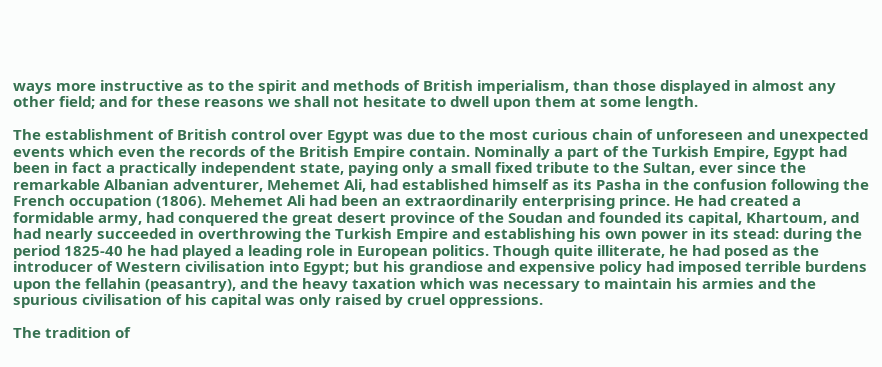ways more instructive as to the spirit and methods of British imperialism, than those displayed in almost any other field; and for these reasons we shall not hesitate to dwell upon them at some length.

The establishment of British control over Egypt was due to the most curious chain of unforeseen and unexpected events which even the records of the British Empire contain. Nominally a part of the Turkish Empire, Egypt had been in fact a practically independent state, paying only a small fixed tribute to the Sultan, ever since the remarkable Albanian adventurer, Mehemet Ali, had established himself as its Pasha in the confusion following the French occupation (1806). Mehemet Ali had been an extraordinarily enterprising prince. He had created a formidable army, had conquered the great desert province of the Soudan and founded its capital, Khartoum, and had nearly succeeded in overthrowing the Turkish Empire and establishing his own power in its stead: during the period 1825-40 he had played a leading role in European politics. Though quite illiterate, he had posed as the introducer of Western civilisation into Egypt; but his grandiose and expensive policy had imposed terrible burdens upon the fellahin (peasantry), and the heavy taxation which was necessary to maintain his armies and the spurious civilisation of his capital was only raised by cruel oppressions.

The tradition of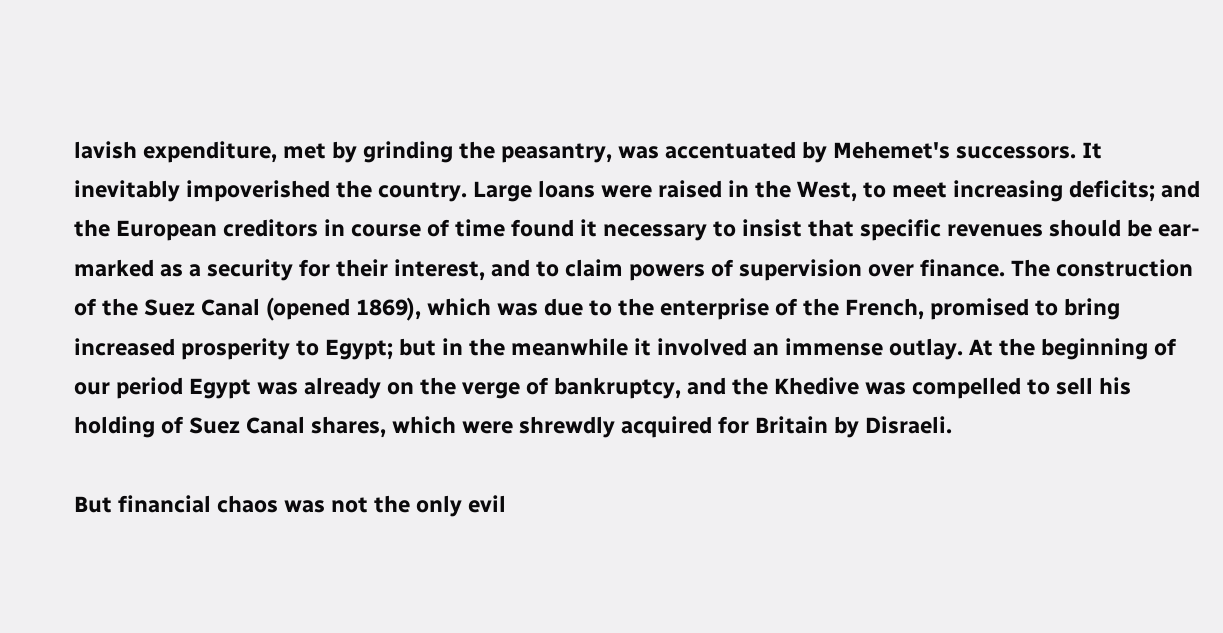lavish expenditure, met by grinding the peasantry, was accentuated by Mehemet's successors. It inevitably impoverished the country. Large loans were raised in the West, to meet increasing deficits; and the European creditors in course of time found it necessary to insist that specific revenues should be ear-marked as a security for their interest, and to claim powers of supervision over finance. The construction of the Suez Canal (opened 1869), which was due to the enterprise of the French, promised to bring increased prosperity to Egypt; but in the meanwhile it involved an immense outlay. At the beginning of our period Egypt was already on the verge of bankruptcy, and the Khedive was compelled to sell his holding of Suez Canal shares, which were shrewdly acquired for Britain by Disraeli.

But financial chaos was not the only evil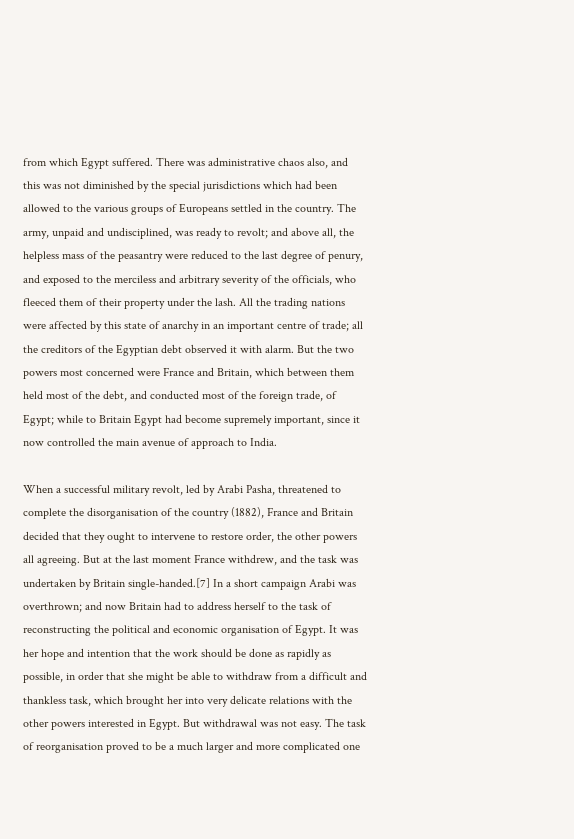from which Egypt suffered. There was administrative chaos also, and this was not diminished by the special jurisdictions which had been allowed to the various groups of Europeans settled in the country. The army, unpaid and undisciplined, was ready to revolt; and above all, the helpless mass of the peasantry were reduced to the last degree of penury, and exposed to the merciless and arbitrary severity of the officials, who fleeced them of their property under the lash. All the trading nations were affected by this state of anarchy in an important centre of trade; all the creditors of the Egyptian debt observed it with alarm. But the two powers most concerned were France and Britain, which between them held most of the debt, and conducted most of the foreign trade, of Egypt; while to Britain Egypt had become supremely important, since it now controlled the main avenue of approach to India.

When a successful military revolt, led by Arabi Pasha, threatened to complete the disorganisation of the country (1882), France and Britain decided that they ought to intervene to restore order, the other powers all agreeing. But at the last moment France withdrew, and the task was undertaken by Britain single-handed.[7] In a short campaign Arabi was overthrown; and now Britain had to address herself to the task of reconstructing the political and economic organisation of Egypt. It was her hope and intention that the work should be done as rapidly as possible, in order that she might be able to withdraw from a difficult and thankless task, which brought her into very delicate relations with the other powers interested in Egypt. But withdrawal was not easy. The task of reorganisation proved to be a much larger and more complicated one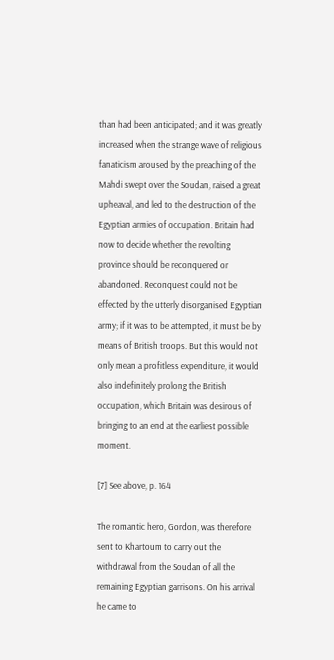than had been anticipated; and it was greatly increased when the strange wave of religious fanaticism aroused by the preaching of the Mahdi swept over the Soudan, raised a great upheaval, and led to the destruction of the Egyptian armies of occupation. Britain had now to decide whether the revolting province should be reconquered or abandoned. Reconquest could not be effected by the utterly disorganised Egyptian army; if it was to be attempted, it must be by means of British troops. But this would not only mean a profitless expenditure, it would also indefinitely prolong the British occupation, which Britain was desirous of bringing to an end at the earliest possible moment.

[7] See above, p. 164

The romantic hero, Gordon, was therefore sent to Khartoum to carry out the withdrawal from the Soudan of all the remaining Egyptian garrisons. On his arrival he came to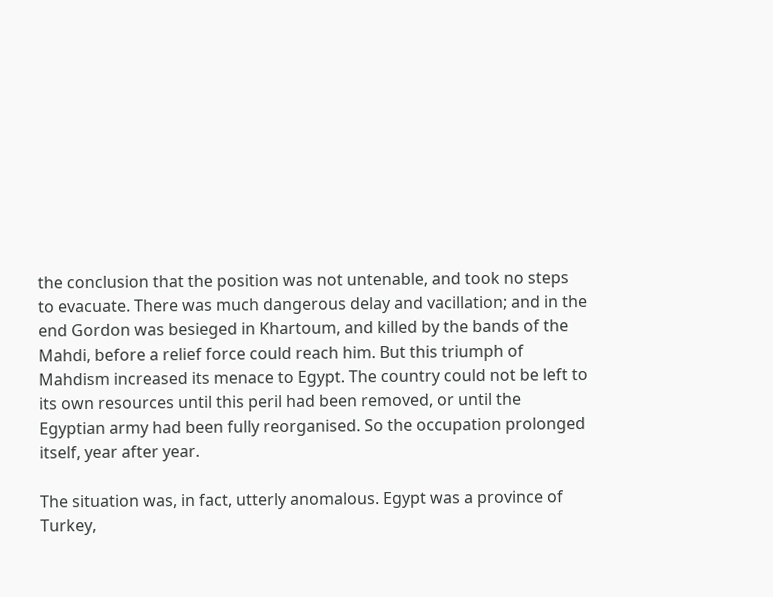the conclusion that the position was not untenable, and took no steps to evacuate. There was much dangerous delay and vacillation; and in the end Gordon was besieged in Khartoum, and killed by the bands of the Mahdi, before a relief force could reach him. But this triumph of Mahdism increased its menace to Egypt. The country could not be left to its own resources until this peril had been removed, or until the Egyptian army had been fully reorganised. So the occupation prolonged itself, year after year.

The situation was, in fact, utterly anomalous. Egypt was a province of Turkey,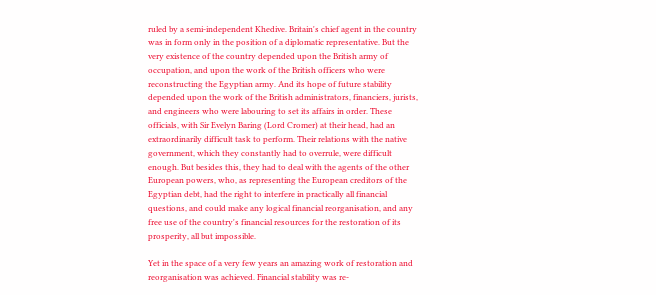ruled by a semi-independent Khedive. Britain's chief agent in the country was in form only in the position of a diplomatic representative. But the very existence of the country depended upon the British army of occupation, and upon the work of the British officers who were reconstructing the Egyptian army. And its hope of future stability depended upon the work of the British administrators, financiers, jurists, and engineers who were labouring to set its affairs in order. These officials, with Sir Evelyn Baring (Lord Cromer) at their head, had an extraordinarily difficult task to perform. Their relations with the native government, which they constantly had to overrule, were difficult enough. But besides this, they had to deal with the agents of the other European powers, who, as representing the European creditors of the Egyptian debt, had the right to interfere in practically all financial questions, and could make any logical financial reorganisation, and any free use of the country's financial resources for the restoration of its prosperity, all but impossible.

Yet in the space of a very few years an amazing work of restoration and reorganisation was achieved. Financial stability was re-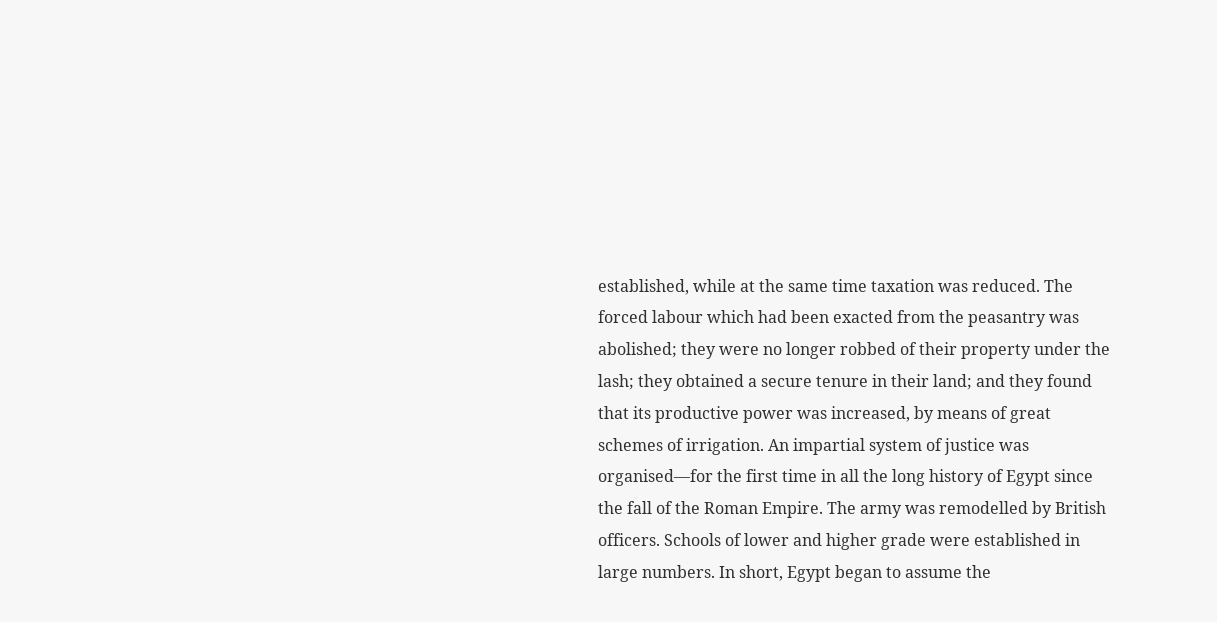established, while at the same time taxation was reduced. The forced labour which had been exacted from the peasantry was abolished; they were no longer robbed of their property under the lash; they obtained a secure tenure in their land; and they found that its productive power was increased, by means of great schemes of irrigation. An impartial system of justice was organised—for the first time in all the long history of Egypt since the fall of the Roman Empire. The army was remodelled by British officers. Schools of lower and higher grade were established in large numbers. In short, Egypt began to assume the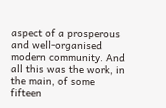aspect of a prosperous and well-organised modern community. And all this was the work, in the main, of some fifteen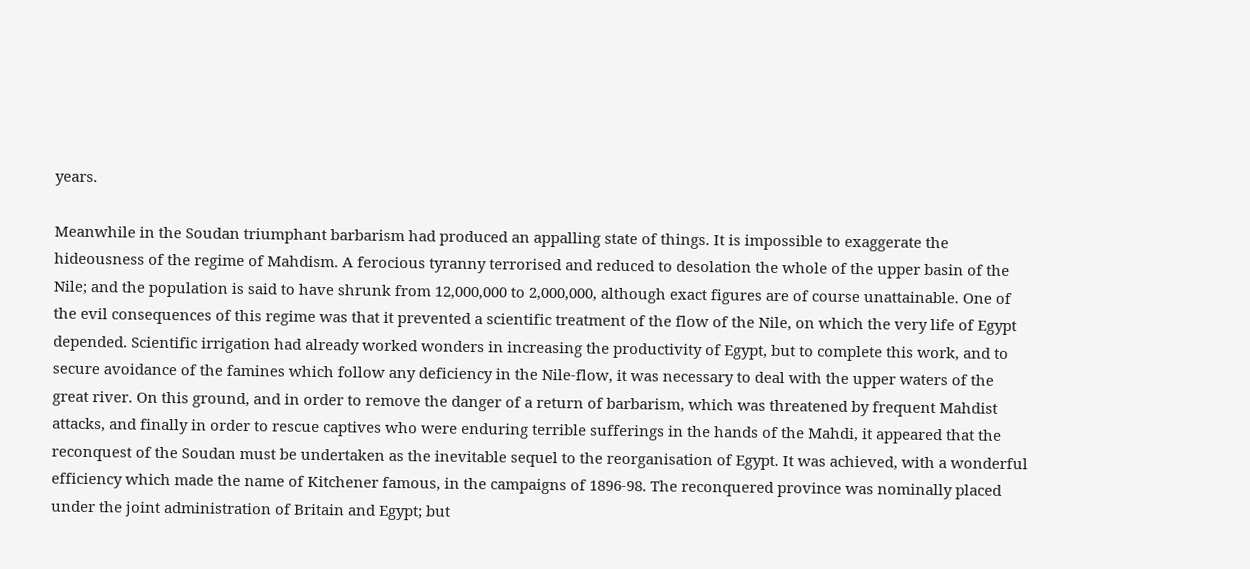years.

Meanwhile in the Soudan triumphant barbarism had produced an appalling state of things. It is impossible to exaggerate the hideousness of the regime of Mahdism. A ferocious tyranny terrorised and reduced to desolation the whole of the upper basin of the Nile; and the population is said to have shrunk from 12,000,000 to 2,000,000, although exact figures are of course unattainable. One of the evil consequences of this regime was that it prevented a scientific treatment of the flow of the Nile, on which the very life of Egypt depended. Scientific irrigation had already worked wonders in increasing the productivity of Egypt, but to complete this work, and to secure avoidance of the famines which follow any deficiency in the Nile-flow, it was necessary to deal with the upper waters of the great river. On this ground, and in order to remove the danger of a return of barbarism, which was threatened by frequent Mahdist attacks, and finally in order to rescue captives who were enduring terrible sufferings in the hands of the Mahdi, it appeared that the reconquest of the Soudan must be undertaken as the inevitable sequel to the reorganisation of Egypt. It was achieved, with a wonderful efficiency which made the name of Kitchener famous, in the campaigns of 1896-98. The reconquered province was nominally placed under the joint administration of Britain and Egypt; but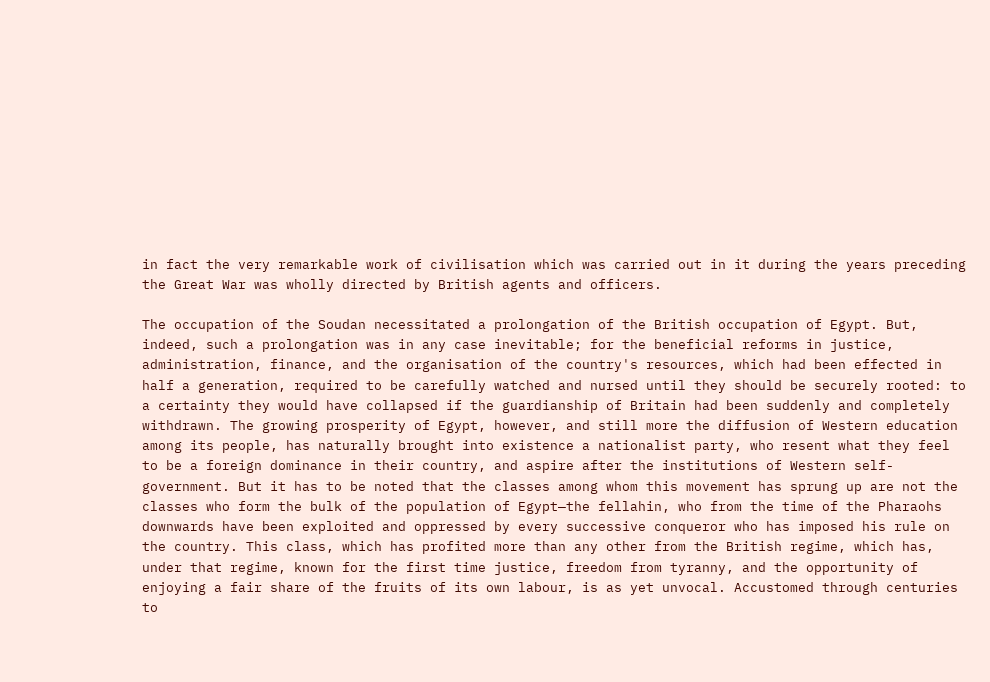in fact the very remarkable work of civilisation which was carried out in it during the years preceding the Great War was wholly directed by British agents and officers.

The occupation of the Soudan necessitated a prolongation of the British occupation of Egypt. But, indeed, such a prolongation was in any case inevitable; for the beneficial reforms in justice, administration, finance, and the organisation of the country's resources, which had been effected in half a generation, required to be carefully watched and nursed until they should be securely rooted: to a certainty they would have collapsed if the guardianship of Britain had been suddenly and completely withdrawn. The growing prosperity of Egypt, however, and still more the diffusion of Western education among its people, has naturally brought into existence a nationalist party, who resent what they feel to be a foreign dominance in their country, and aspire after the institutions of Western self-government. But it has to be noted that the classes among whom this movement has sprung up are not the classes who form the bulk of the population of Egypt—the fellahin, who from the time of the Pharaohs downwards have been exploited and oppressed by every successive conqueror who has imposed his rule on the country. This class, which has profited more than any other from the British regime, which has, under that regime, known for the first time justice, freedom from tyranny, and the opportunity of enjoying a fair share of the fruits of its own labour, is as yet unvocal. Accustomed through centuries to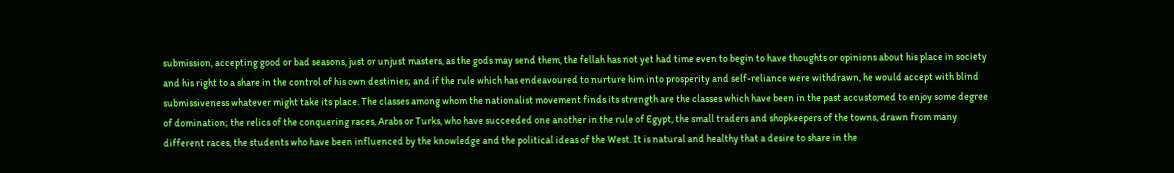submission, accepting good or bad seasons, just or unjust masters, as the gods may send them, the fellah has not yet had time even to begin to have thoughts or opinions about his place in society and his right to a share in the control of his own destinies; and if the rule which has endeavoured to nurture him into prosperity and self-reliance were withdrawn, he would accept with blind submissiveness whatever might take its place. The classes among whom the nationalist movement finds its strength are the classes which have been in the past accustomed to enjoy some degree of domination; the relics of the conquering races, Arabs or Turks, who have succeeded one another in the rule of Egypt, the small traders and shopkeepers of the towns, drawn from many different races, the students who have been influenced by the knowledge and the political ideas of the West. It is natural and healthy that a desire to share in the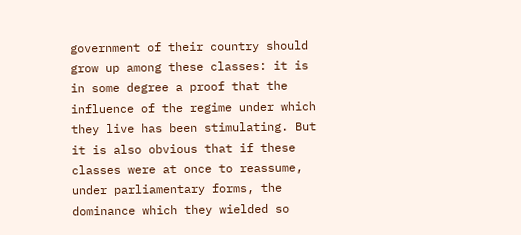government of their country should grow up among these classes: it is in some degree a proof that the influence of the regime under which they live has been stimulating. But it is also obvious that if these classes were at once to reassume, under parliamentary forms, the dominance which they wielded so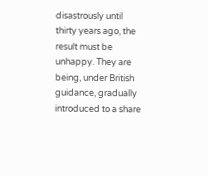disastrously until thirty years ago, the result must be unhappy. They are being, under British guidance, gradually introduced to a share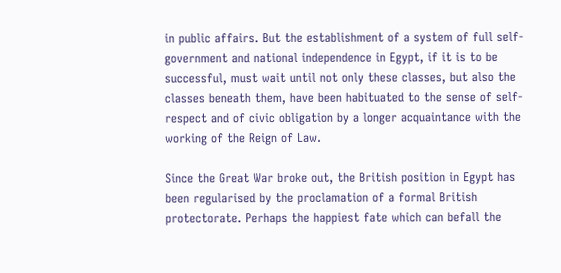in public affairs. But the establishment of a system of full self-government and national independence in Egypt, if it is to be successful, must wait until not only these classes, but also the classes beneath them, have been habituated to the sense of self-respect and of civic obligation by a longer acquaintance with the working of the Reign of Law.

Since the Great War broke out, the British position in Egypt has been regularised by the proclamation of a formal British protectorate. Perhaps the happiest fate which can befall the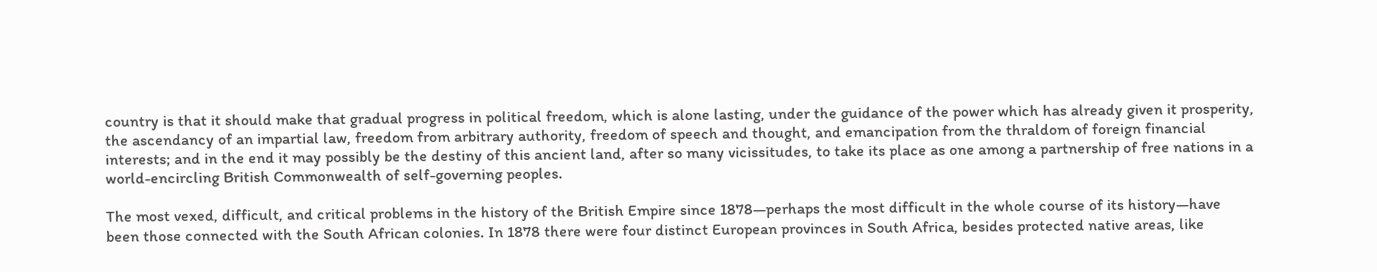country is that it should make that gradual progress in political freedom, which is alone lasting, under the guidance of the power which has already given it prosperity, the ascendancy of an impartial law, freedom from arbitrary authority, freedom of speech and thought, and emancipation from the thraldom of foreign financial interests; and in the end it may possibly be the destiny of this ancient land, after so many vicissitudes, to take its place as one among a partnership of free nations in a world-encircling British Commonwealth of self-governing peoples.

The most vexed, difficult, and critical problems in the history of the British Empire since 1878—perhaps the most difficult in the whole course of its history—have been those connected with the South African colonies. In 1878 there were four distinct European provinces in South Africa, besides protected native areas, like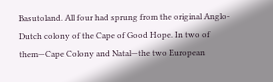Basutoland. All four had sprung from the original Anglo-Dutch colony of the Cape of Good Hope. In two of them—Cape Colony and Natal—the two European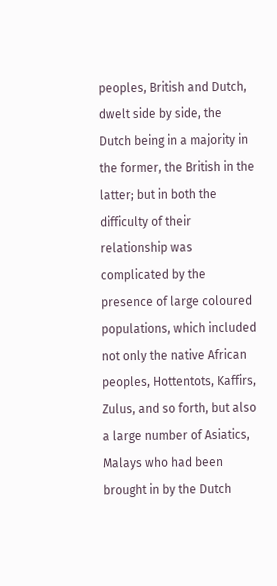peoples, British and Dutch, dwelt side by side, the Dutch being in a majority in the former, the British in the latter; but in both the difficulty of their relationship was complicated by the presence of large coloured populations, which included not only the native African peoples, Hottentots, Kaffirs, Zulus, and so forth, but also a large number of Asiatics, Malays who had been brought in by the Dutch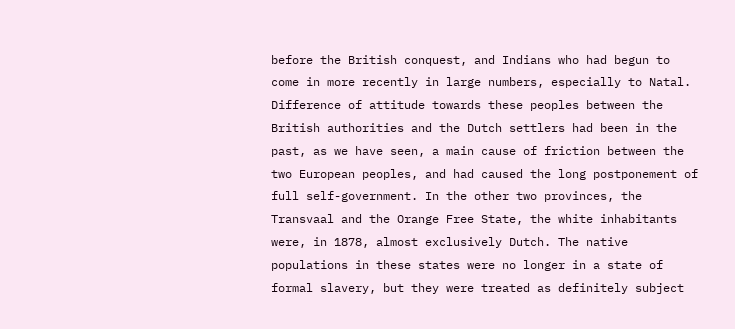before the British conquest, and Indians who had begun to come in more recently in large numbers, especially to Natal. Difference of attitude towards these peoples between the British authorities and the Dutch settlers had been in the past, as we have seen, a main cause of friction between the two European peoples, and had caused the long postponement of full self-government. In the other two provinces, the Transvaal and the Orange Free State, the white inhabitants were, in 1878, almost exclusively Dutch. The native populations in these states were no longer in a state of formal slavery, but they were treated as definitely subject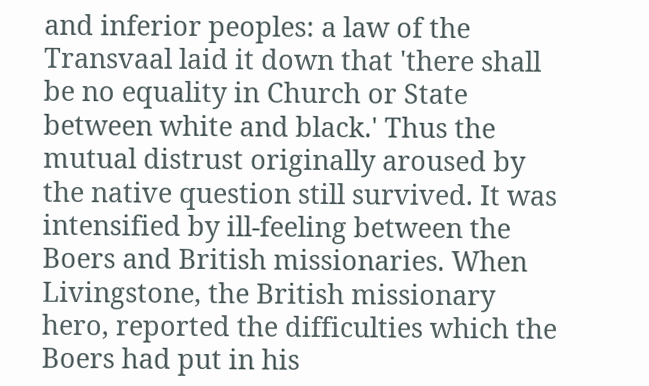and inferior peoples: a law of the Transvaal laid it down that 'there shall be no equality in Church or State between white and black.' Thus the mutual distrust originally aroused by the native question still survived. It was intensified by ill-feeling between the Boers and British missionaries. When Livingstone, the British missionary hero, reported the difficulties which the Boers had put in his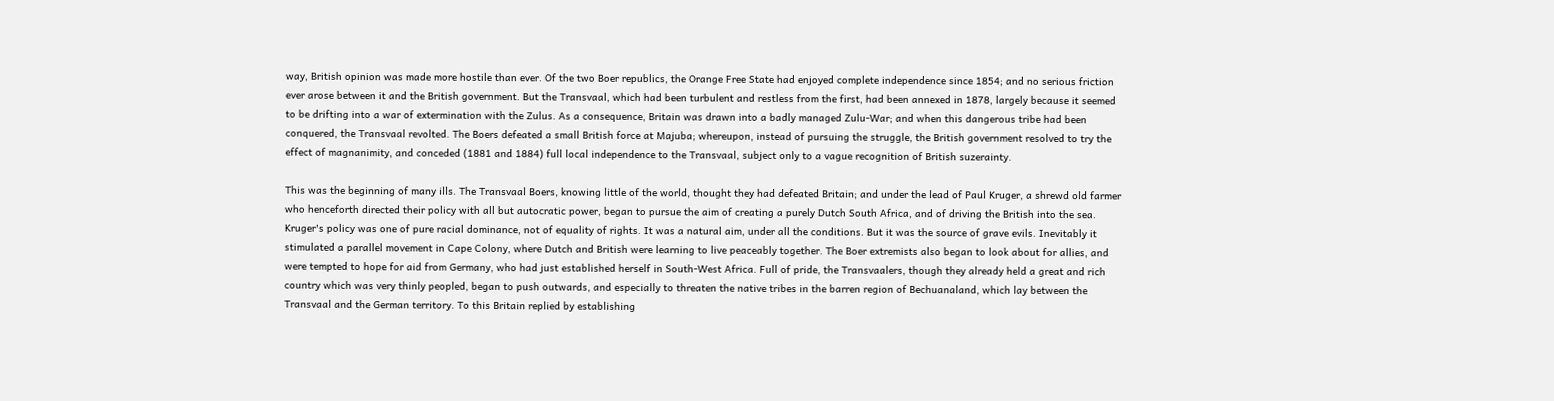way, British opinion was made more hostile than ever. Of the two Boer republics, the Orange Free State had enjoyed complete independence since 1854; and no serious friction ever arose between it and the British government. But the Transvaal, which had been turbulent and restless from the first, had been annexed in 1878, largely because it seemed to be drifting into a war of extermination with the Zulus. As a consequence, Britain was drawn into a badly managed Zulu-War; and when this dangerous tribe had been conquered, the Transvaal revolted. The Boers defeated a small British force at Majuba; whereupon, instead of pursuing the struggle, the British government resolved to try the effect of magnanimity, and conceded (1881 and 1884) full local independence to the Transvaal, subject only to a vague recognition of British suzerainty.

This was the beginning of many ills. The Transvaal Boers, knowing little of the world, thought they had defeated Britain; and under the lead of Paul Kruger, a shrewd old farmer who henceforth directed their policy with all but autocratic power, began to pursue the aim of creating a purely Dutch South Africa, and of driving the British into the sea. Kruger's policy was one of pure racial dominance, not of equality of rights. It was a natural aim, under all the conditions. But it was the source of grave evils. Inevitably it stimulated a parallel movement in Cape Colony, where Dutch and British were learning to live peaceably together. The Boer extremists also began to look about for allies, and were tempted to hope for aid from Germany, who had just established herself in South-West Africa. Full of pride, the Transvaalers, though they already held a great and rich country which was very thinly peopled, began to push outwards, and especially to threaten the native tribes in the barren region of Bechuanaland, which lay between the Transvaal and the German territory. To this Britain replied by establishing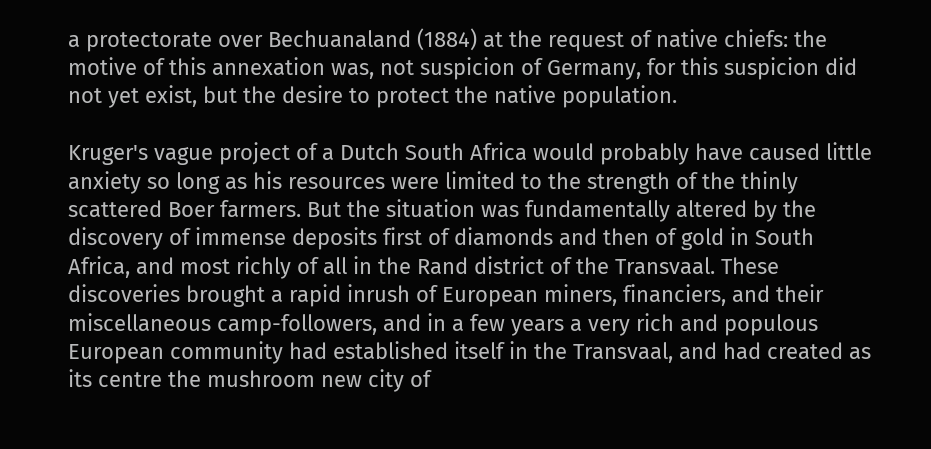a protectorate over Bechuanaland (1884) at the request of native chiefs: the motive of this annexation was, not suspicion of Germany, for this suspicion did not yet exist, but the desire to protect the native population.

Kruger's vague project of a Dutch South Africa would probably have caused little anxiety so long as his resources were limited to the strength of the thinly scattered Boer farmers. But the situation was fundamentally altered by the discovery of immense deposits first of diamonds and then of gold in South Africa, and most richly of all in the Rand district of the Transvaal. These discoveries brought a rapid inrush of European miners, financiers, and their miscellaneous camp-followers, and in a few years a very rich and populous European community had established itself in the Transvaal, and had created as its centre the mushroom new city of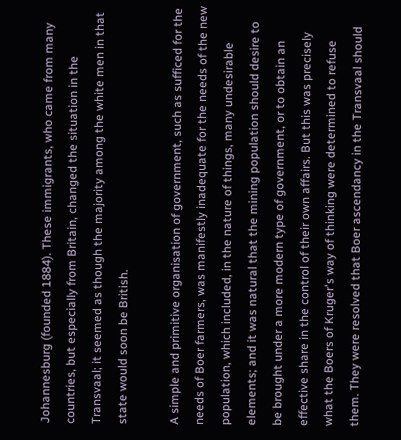Johannesburg (founded 1884). These immigrants, who came from many countries, but especially from Britain, changed the situation in the Transvaal; it seemed as though the majority among the white men in that state would soon be British.

A simple and primitive organisation of government, such as sufficed for the needs of Boer farmers, was manifestly inadequate for the needs of the new population, which included, in the nature of things, many undesirable elements; and it was natural that the mining population should desire to be brought under a more modern type of government, or to obtain an effective share in the control of their own affairs. But this was precisely what the Boers of Kruger's way of thinking were determined to refuse them. They were resolved that Boer ascendancy in the Transvaal should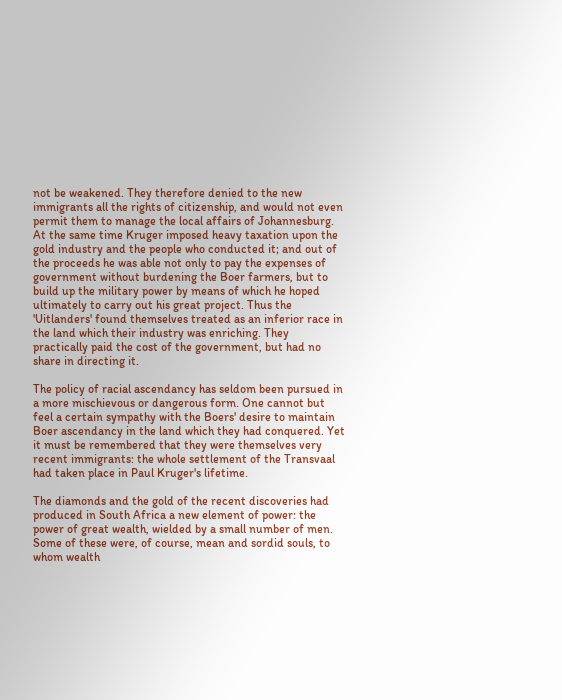not be weakened. They therefore denied to the new immigrants all the rights of citizenship, and would not even permit them to manage the local affairs of Johannesburg. At the same time Kruger imposed heavy taxation upon the gold industry and the people who conducted it; and out of the proceeds he was able not only to pay the expenses of government without burdening the Boer farmers, but to build up the military power by means of which he hoped ultimately to carry out his great project. Thus the 'Uitlanders' found themselves treated as an inferior race in the land which their industry was enriching. They practically paid the cost of the government, but had no share in directing it.

The policy of racial ascendancy has seldom been pursued in a more mischievous or dangerous form. One cannot but feel a certain sympathy with the Boers' desire to maintain Boer ascendancy in the land which they had conquered. Yet it must be remembered that they were themselves very recent immigrants: the whole settlement of the Transvaal had taken place in Paul Kruger's lifetime.

The diamonds and the gold of the recent discoveries had produced in South Africa a new element of power: the power of great wealth, wielded by a small number of men. Some of these were, of course, mean and sordid souls, to whom wealth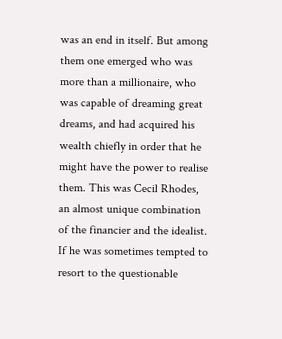was an end in itself. But among them one emerged who was more than a millionaire, who was capable of dreaming great dreams, and had acquired his wealth chiefly in order that he might have the power to realise them. This was Cecil Rhodes, an almost unique combination of the financier and the idealist. If he was sometimes tempted to resort to the questionable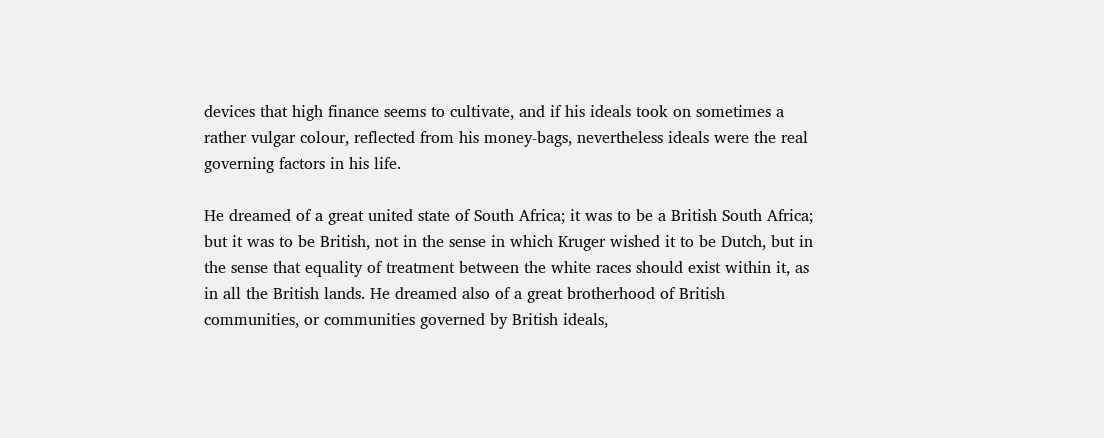devices that high finance seems to cultivate, and if his ideals took on sometimes a rather vulgar colour, reflected from his money-bags, nevertheless ideals were the real governing factors in his life.

He dreamed of a great united state of South Africa; it was to be a British South Africa; but it was to be British, not in the sense in which Kruger wished it to be Dutch, but in the sense that equality of treatment between the white races should exist within it, as in all the British lands. He dreamed also of a great brotherhood of British communities, or communities governed by British ideals,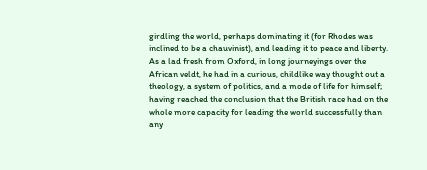girdling the world, perhaps dominating it (for Rhodes was inclined to be a chauvinist), and leading it to peace and liberty. As a lad fresh from Oxford, in long journeyings over the African veldt, he had in a curious, childlike way thought out a theology, a system of politics, and a mode of life for himself; having reached the conclusion that the British race had on the whole more capacity for leading the world successfully than any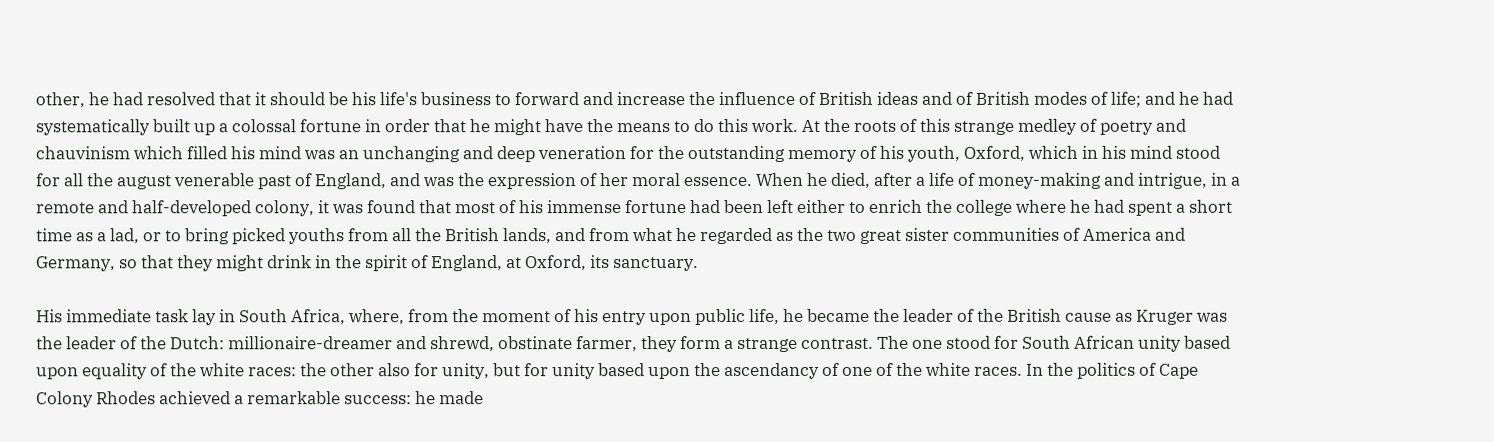other, he had resolved that it should be his life's business to forward and increase the influence of British ideas and of British modes of life; and he had systematically built up a colossal fortune in order that he might have the means to do this work. At the roots of this strange medley of poetry and chauvinism which filled his mind was an unchanging and deep veneration for the outstanding memory of his youth, Oxford, which in his mind stood for all the august venerable past of England, and was the expression of her moral essence. When he died, after a life of money-making and intrigue, in a remote and half-developed colony, it was found that most of his immense fortune had been left either to enrich the college where he had spent a short time as a lad, or to bring picked youths from all the British lands, and from what he regarded as the two great sister communities of America and Germany, so that they might drink in the spirit of England, at Oxford, its sanctuary.

His immediate task lay in South Africa, where, from the moment of his entry upon public life, he became the leader of the British cause as Kruger was the leader of the Dutch: millionaire-dreamer and shrewd, obstinate farmer, they form a strange contrast. The one stood for South African unity based upon equality of the white races: the other also for unity, but for unity based upon the ascendancy of one of the white races. In the politics of Cape Colony Rhodes achieved a remarkable success: he made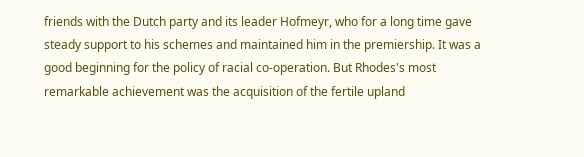friends with the Dutch party and its leader Hofmeyr, who for a long time gave steady support to his schemes and maintained him in the premiership. It was a good beginning for the policy of racial co-operation. But Rhodes's most remarkable achievement was the acquisition of the fertile upland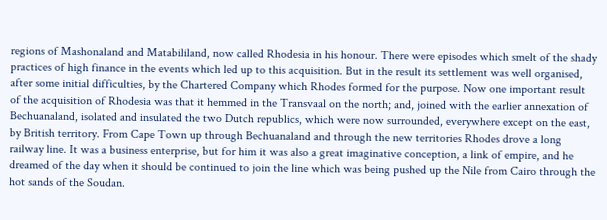regions of Mashonaland and Matabililand, now called Rhodesia in his honour. There were episodes which smelt of the shady practices of high finance in the events which led up to this acquisition. But in the result its settlement was well organised, after some initial difficulties, by the Chartered Company which Rhodes formed for the purpose. Now one important result of the acquisition of Rhodesia was that it hemmed in the Transvaal on the north; and, joined with the earlier annexation of Bechuanaland, isolated and insulated the two Dutch republics, which were now surrounded, everywhere except on the east, by British territory. From Cape Town up through Bechuanaland and through the new territories Rhodes drove a long railway line. It was a business enterprise, but for him it was also a great imaginative conception, a link of empire, and he dreamed of the day when it should be continued to join the line which was being pushed up the Nile from Cairo through the hot sands of the Soudan.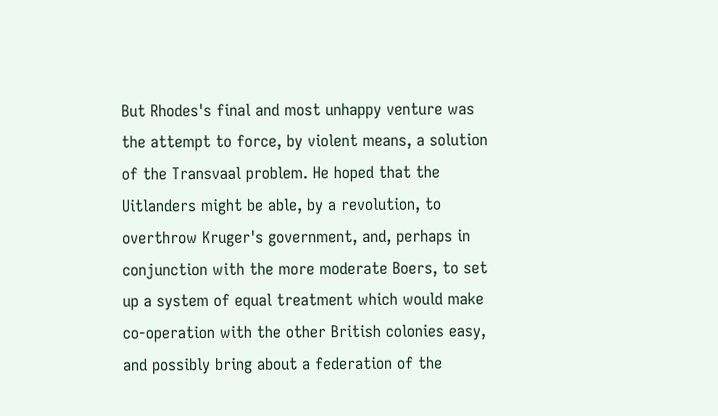But Rhodes's final and most unhappy venture was the attempt to force, by violent means, a solution of the Transvaal problem. He hoped that the Uitlanders might be able, by a revolution, to overthrow Kruger's government, and, perhaps in conjunction with the more moderate Boers, to set up a system of equal treatment which would make co-operation with the other British colonies easy, and possibly bring about a federation of the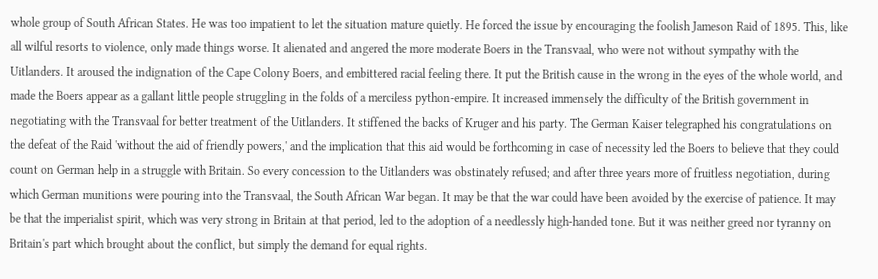whole group of South African States. He was too impatient to let the situation mature quietly. He forced the issue by encouraging the foolish Jameson Raid of 1895. This, like all wilful resorts to violence, only made things worse. It alienated and angered the more moderate Boers in the Transvaal, who were not without sympathy with the Uitlanders. It aroused the indignation of the Cape Colony Boers, and embittered racial feeling there. It put the British cause in the wrong in the eyes of the whole world, and made the Boers appear as a gallant little people struggling in the folds of a merciless python-empire. It increased immensely the difficulty of the British government in negotiating with the Transvaal for better treatment of the Uitlanders. It stiffened the backs of Kruger and his party. The German Kaiser telegraphed his congratulations on the defeat of the Raid 'without the aid of friendly powers,' and the implication that this aid would be forthcoming in case of necessity led the Boers to believe that they could count on German help in a struggle with Britain. So every concession to the Uitlanders was obstinately refused; and after three years more of fruitless negotiation, during which German munitions were pouring into the Transvaal, the South African War began. It may be that the war could have been avoided by the exercise of patience. It may be that the imperialist spirit, which was very strong in Britain at that period, led to the adoption of a needlessly high-handed tone. But it was neither greed nor tyranny on Britain's part which brought about the conflict, but simply the demand for equal rights.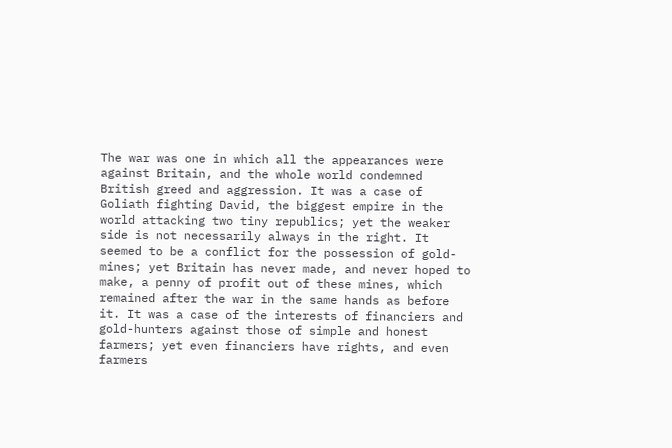The war was one in which all the appearances were against Britain, and the whole world condemned British greed and aggression. It was a case of Goliath fighting David, the biggest empire in the world attacking two tiny republics; yet the weaker side is not necessarily always in the right. It seemed to be a conflict for the possession of gold-mines; yet Britain has never made, and never hoped to make, a penny of profit out of these mines, which remained after the war in the same hands as before it. It was a case of the interests of financiers and gold-hunters against those of simple and honest farmers; yet even financiers have rights, and even farmers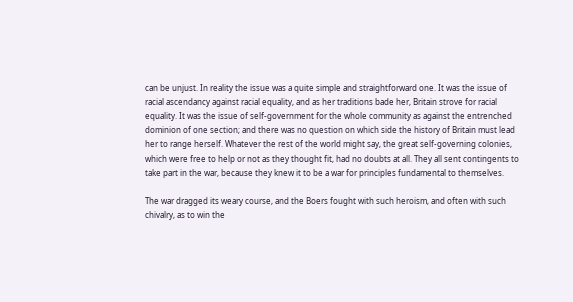can be unjust. In reality the issue was a quite simple and straightforward one. It was the issue of racial ascendancy against racial equality, and as her traditions bade her, Britain strove for racial equality. It was the issue of self-government for the whole community as against the entrenched dominion of one section; and there was no question on which side the history of Britain must lead her to range herself. Whatever the rest of the world might say, the great self-governing colonies, which were free to help or not as they thought fit, had no doubts at all. They all sent contingents to take part in the war, because they knew it to be a war for principles fundamental to themselves.

The war dragged its weary course, and the Boers fought with such heroism, and often with such chivalry, as to win the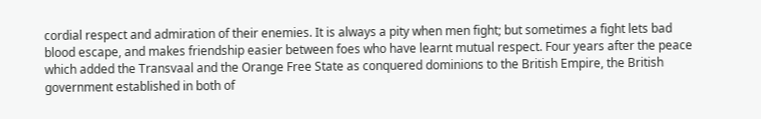cordial respect and admiration of their enemies. It is always a pity when men fight; but sometimes a fight lets bad blood escape, and makes friendship easier between foes who have learnt mutual respect. Four years after the peace which added the Transvaal and the Orange Free State as conquered dominions to the British Empire, the British government established in both of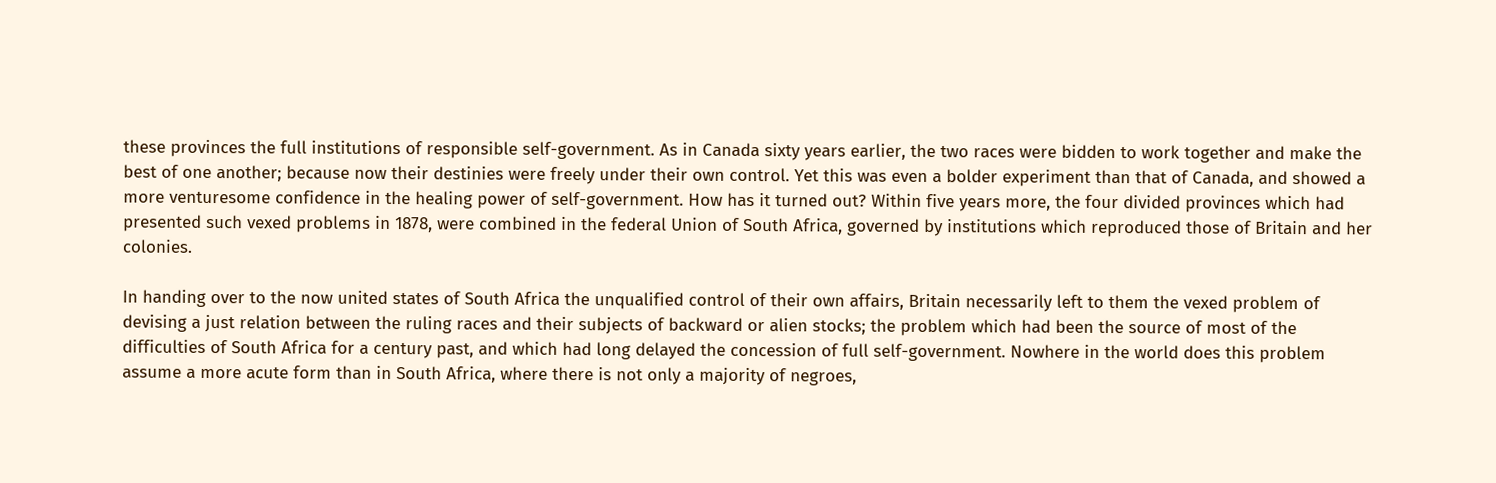these provinces the full institutions of responsible self-government. As in Canada sixty years earlier, the two races were bidden to work together and make the best of one another; because now their destinies were freely under their own control. Yet this was even a bolder experiment than that of Canada, and showed a more venturesome confidence in the healing power of self-government. How has it turned out? Within five years more, the four divided provinces which had presented such vexed problems in 1878, were combined in the federal Union of South Africa, governed by institutions which reproduced those of Britain and her colonies.

In handing over to the now united states of South Africa the unqualified control of their own affairs, Britain necessarily left to them the vexed problem of devising a just relation between the ruling races and their subjects of backward or alien stocks; the problem which had been the source of most of the difficulties of South Africa for a century past, and which had long delayed the concession of full self-government. Nowhere in the world does this problem assume a more acute form than in South Africa, where there is not only a majority of negroes,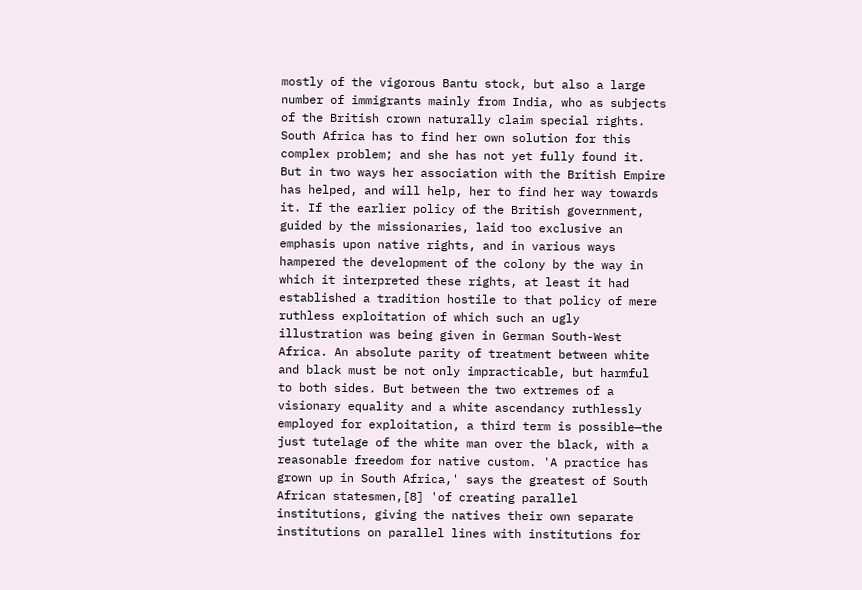mostly of the vigorous Bantu stock, but also a large number of immigrants mainly from India, who as subjects of the British crown naturally claim special rights. South Africa has to find her own solution for this complex problem; and she has not yet fully found it. But in two ways her association with the British Empire has helped, and will help, her to find her way towards it. If the earlier policy of the British government, guided by the missionaries, laid too exclusive an emphasis upon native rights, and in various ways hampered the development of the colony by the way in which it interpreted these rights, at least it had established a tradition hostile to that policy of mere ruthless exploitation of which such an ugly illustration was being given in German South-West Africa. An absolute parity of treatment between white and black must be not only impracticable, but harmful to both sides. But between the two extremes of a visionary equality and a white ascendancy ruthlessly employed for exploitation, a third term is possible—the just tutelage of the white man over the black, with a reasonable freedom for native custom. 'A practice has grown up in South Africa,' says the greatest of South African statesmen,[8] 'of creating parallel institutions, giving the natives their own separate institutions on parallel lines with institutions for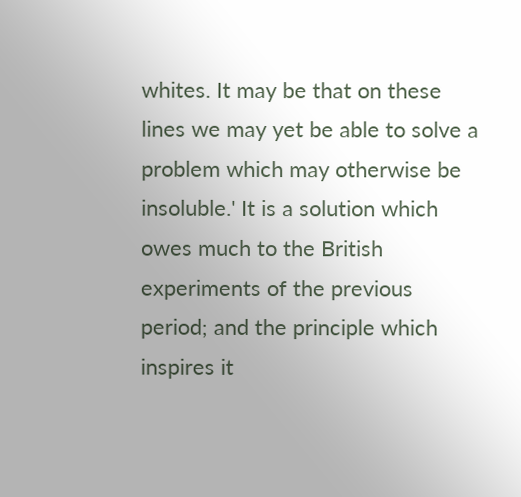whites. It may be that on these lines we may yet be able to solve a problem which may otherwise be insoluble.' It is a solution which owes much to the British experiments of the previous period; and the principle which inspires it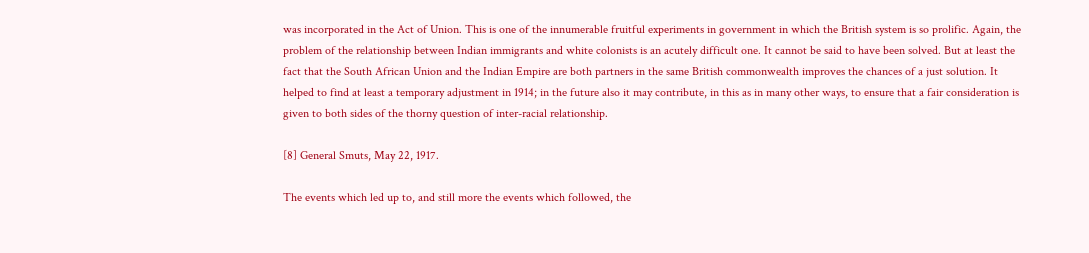was incorporated in the Act of Union. This is one of the innumerable fruitful experiments in government in which the British system is so prolific. Again, the problem of the relationship between Indian immigrants and white colonists is an acutely difficult one. It cannot be said to have been solved. But at least the fact that the South African Union and the Indian Empire are both partners in the same British commonwealth improves the chances of a just solution. It helped to find at least a temporary adjustment in 1914; in the future also it may contribute, in this as in many other ways, to ensure that a fair consideration is given to both sides of the thorny question of inter-racial relationship.

[8] General Smuts, May 22, 1917.

The events which led up to, and still more the events which followed, the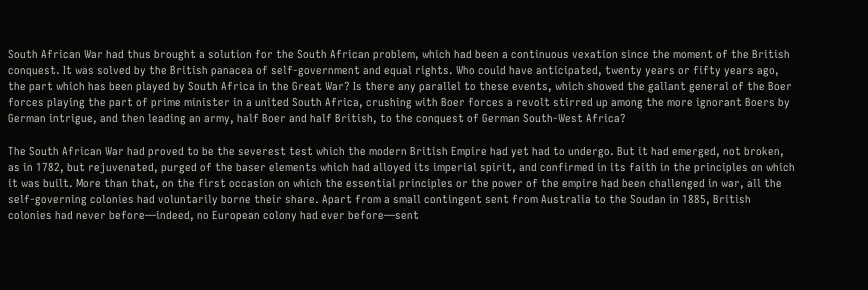South African War had thus brought a solution for the South African problem, which had been a continuous vexation since the moment of the British conquest. It was solved by the British panacea of self-government and equal rights. Who could have anticipated, twenty years or fifty years ago, the part which has been played by South Africa in the Great War? Is there any parallel to these events, which showed the gallant general of the Boer forces playing the part of prime minister in a united South Africa, crushing with Boer forces a revolt stirred up among the more ignorant Boers by German intrigue, and then leading an army, half Boer and half British, to the conquest of German South-West Africa?

The South African War had proved to be the severest test which the modern British Empire had yet had to undergo. But it had emerged, not broken, as in 1782, but rejuvenated, purged of the baser elements which had alloyed its imperial spirit, and confirmed in its faith in the principles on which it was built. More than that, on the first occasion on which the essential principles or the power of the empire had been challenged in war, all the self-governing colonies had voluntarily borne their share. Apart from a small contingent sent from Australia to the Soudan in 1885, British colonies had never before—indeed, no European colony had ever before—sent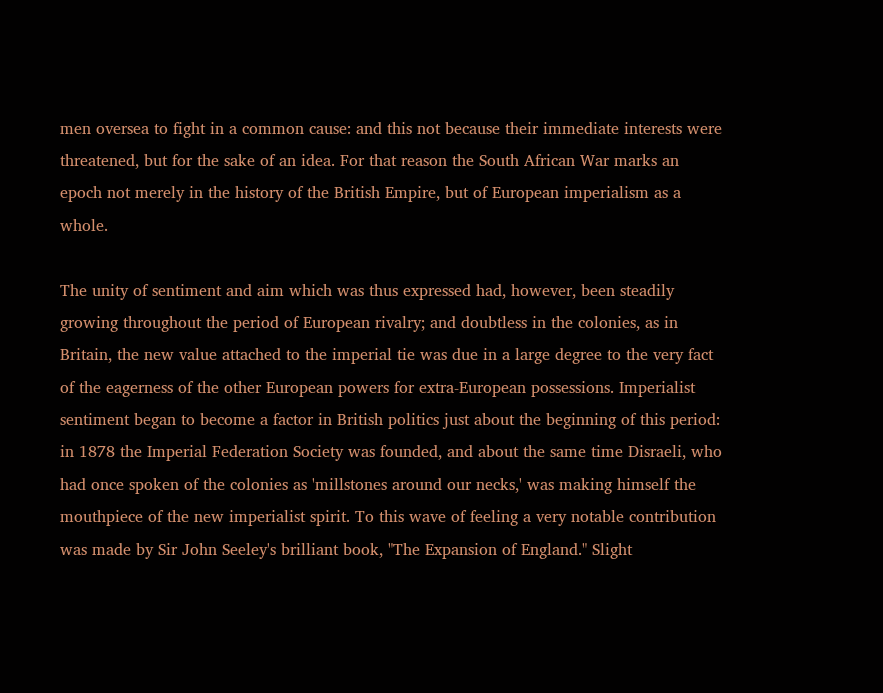men oversea to fight in a common cause: and this not because their immediate interests were threatened, but for the sake of an idea. For that reason the South African War marks an epoch not merely in the history of the British Empire, but of European imperialism as a whole.

The unity of sentiment and aim which was thus expressed had, however, been steadily growing throughout the period of European rivalry; and doubtless in the colonies, as in Britain, the new value attached to the imperial tie was due in a large degree to the very fact of the eagerness of the other European powers for extra-European possessions. Imperialist sentiment began to become a factor in British politics just about the beginning of this period: in 1878 the Imperial Federation Society was founded, and about the same time Disraeli, who had once spoken of the colonies as 'millstones around our necks,' was making himself the mouthpiece of the new imperialist spirit. To this wave of feeling a very notable contribution was made by Sir John Seeley's brilliant book, "The Expansion of England." Slight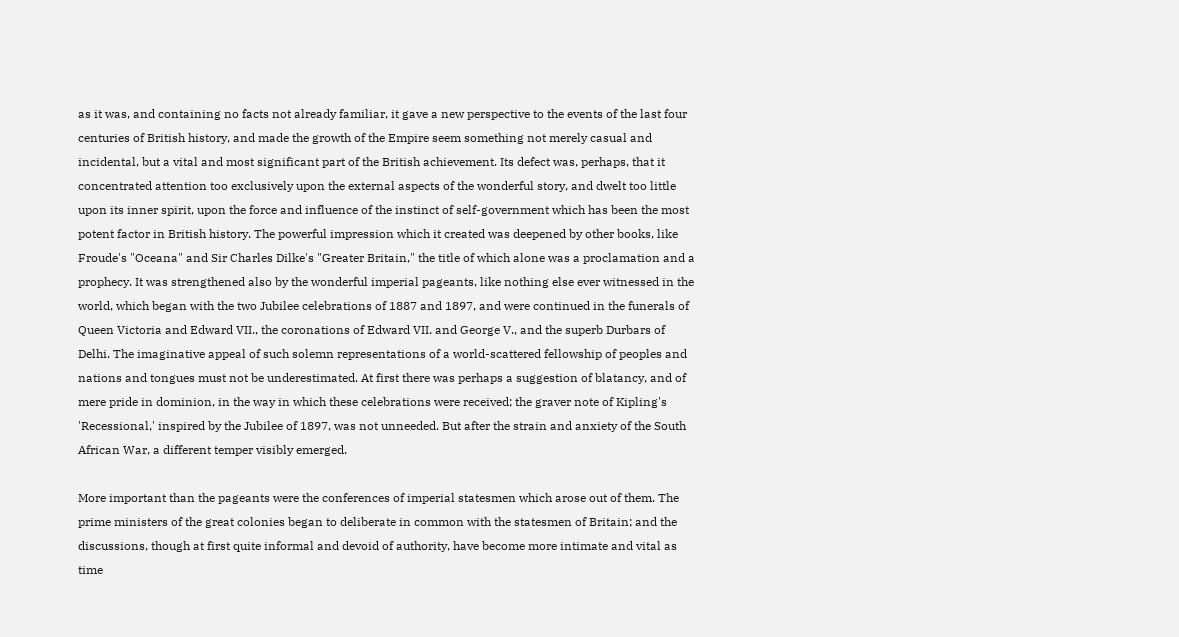as it was, and containing no facts not already familiar, it gave a new perspective to the events of the last four centuries of British history, and made the growth of the Empire seem something not merely casual and incidental, but a vital and most significant part of the British achievement. Its defect was, perhaps, that it concentrated attention too exclusively upon the external aspects of the wonderful story, and dwelt too little upon its inner spirit, upon the force and influence of the instinct of self-government which has been the most potent factor in British history. The powerful impression which it created was deepened by other books, like Froude's "Oceana" and Sir Charles Dilke's "Greater Britain," the title of which alone was a proclamation and a prophecy. It was strengthened also by the wonderful imperial pageants, like nothing else ever witnessed in the world, which began with the two Jubilee celebrations of 1887 and 1897, and were continued in the funerals of Queen Victoria and Edward VII., the coronations of Edward VII. and George V., and the superb Durbars of Delhi. The imaginative appeal of such solemn representations of a world-scattered fellowship of peoples and nations and tongues must not be underestimated. At first there was perhaps a suggestion of blatancy, and of mere pride in dominion, in the way in which these celebrations were received; the graver note of Kipling's 'Recessional,' inspired by the Jubilee of 1897, was not unneeded. But after the strain and anxiety of the South African War, a different temper visibly emerged.

More important than the pageants were the conferences of imperial statesmen which arose out of them. The prime ministers of the great colonies began to deliberate in common with the statesmen of Britain; and the discussions, though at first quite informal and devoid of authority, have become more intimate and vital as time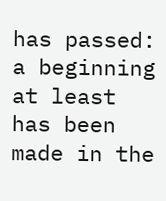has passed: a beginning at least has been made in the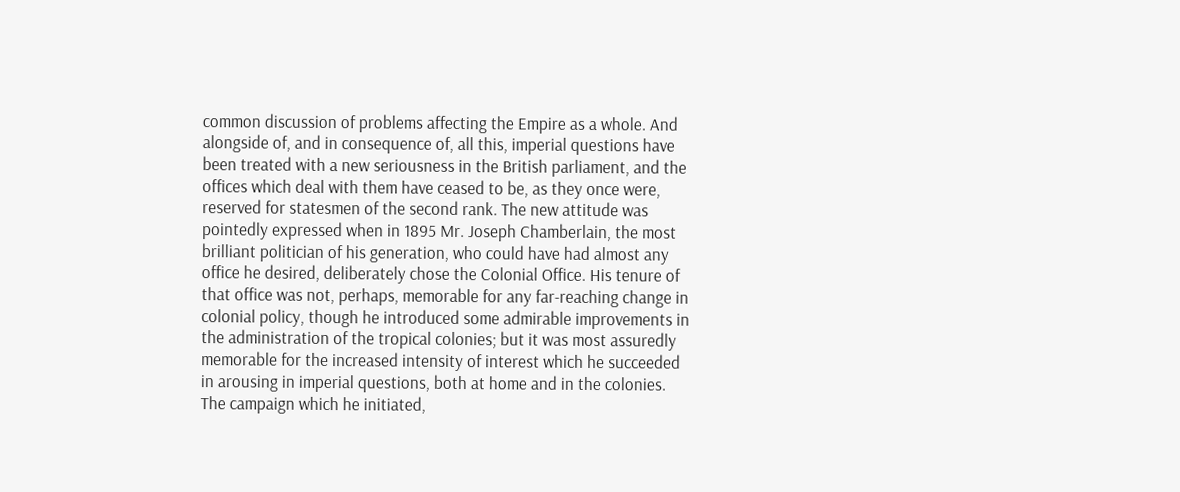common discussion of problems affecting the Empire as a whole. And alongside of, and in consequence of, all this, imperial questions have been treated with a new seriousness in the British parliament, and the offices which deal with them have ceased to be, as they once were, reserved for statesmen of the second rank. The new attitude was pointedly expressed when in 1895 Mr. Joseph Chamberlain, the most brilliant politician of his generation, who could have had almost any office he desired, deliberately chose the Colonial Office. His tenure of that office was not, perhaps, memorable for any far-reaching change in colonial policy, though he introduced some admirable improvements in the administration of the tropical colonies; but it was most assuredly memorable for the increased intensity of interest which he succeeded in arousing in imperial questions, both at home and in the colonies. The campaign which he initiated,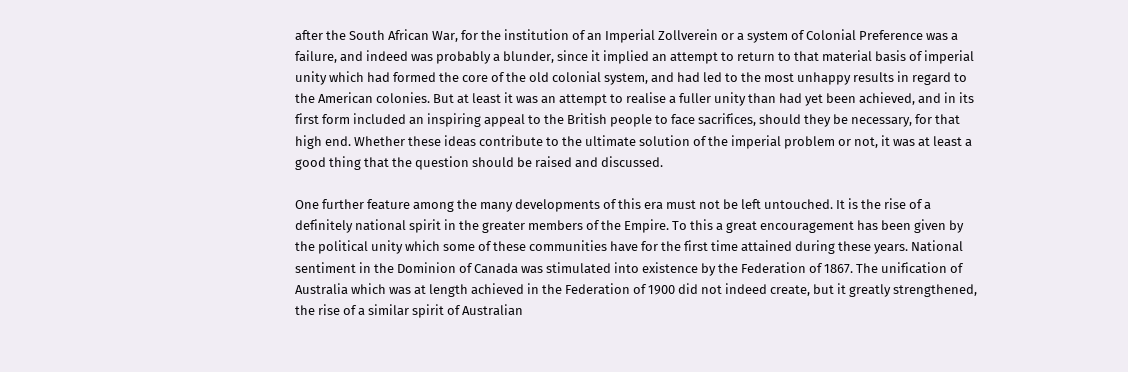after the South African War, for the institution of an Imperial Zollverein or a system of Colonial Preference was a failure, and indeed was probably a blunder, since it implied an attempt to return to that material basis of imperial unity which had formed the core of the old colonial system, and had led to the most unhappy results in regard to the American colonies. But at least it was an attempt to realise a fuller unity than had yet been achieved, and in its first form included an inspiring appeal to the British people to face sacrifices, should they be necessary, for that high end. Whether these ideas contribute to the ultimate solution of the imperial problem or not, it was at least a good thing that the question should be raised and discussed.

One further feature among the many developments of this era must not be left untouched. It is the rise of a definitely national spirit in the greater members of the Empire. To this a great encouragement has been given by the political unity which some of these communities have for the first time attained during these years. National sentiment in the Dominion of Canada was stimulated into existence by the Federation of 1867. The unification of Australia which was at length achieved in the Federation of 1900 did not indeed create, but it greatly strengthened, the rise of a similar spirit of Australian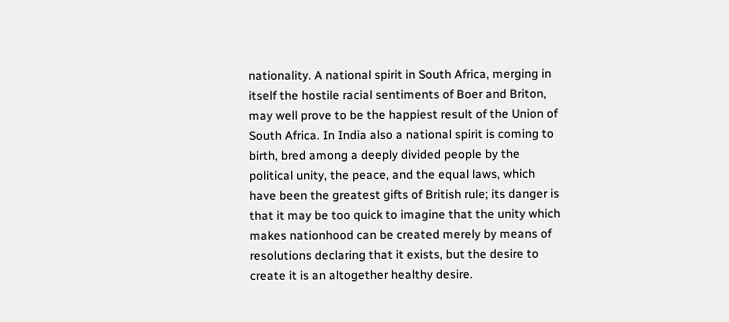nationality. A national spirit in South Africa, merging in itself the hostile racial sentiments of Boer and Briton, may well prove to be the happiest result of the Union of South Africa. In India also a national spirit is coming to birth, bred among a deeply divided people by the political unity, the peace, and the equal laws, which have been the greatest gifts of British rule; its danger is that it may be too quick to imagine that the unity which makes nationhood can be created merely by means of resolutions declaring that it exists, but the desire to create it is an altogether healthy desire.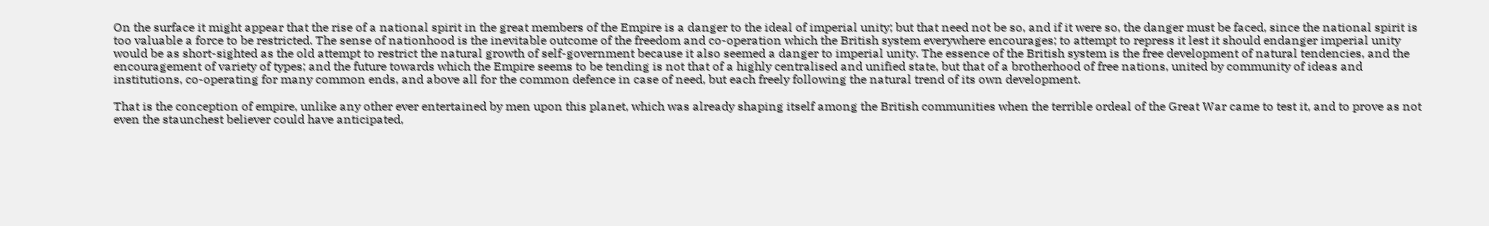On the surface it might appear that the rise of a national spirit in the great members of the Empire is a danger to the ideal of imperial unity; but that need not be so, and if it were so, the danger must be faced, since the national spirit is too valuable a force to be restricted. The sense of nationhood is the inevitable outcome of the freedom and co-operation which the British system everywhere encourages; to attempt to repress it lest it should endanger imperial unity would be as short-sighted as the old attempt to restrict the natural growth of self-government because it also seemed a danger to imperial unity. The essence of the British system is the free development of natural tendencies, and the encouragement of variety of types; and the future towards which the Empire seems to be tending is not that of a highly centralised and unified state, but that of a brotherhood of free nations, united by community of ideas and institutions, co-operating for many common ends, and above all for the common defence in case of need, but each freely following the natural trend of its own development.

That is the conception of empire, unlike any other ever entertained by men upon this planet, which was already shaping itself among the British communities when the terrible ordeal of the Great War came to test it, and to prove as not even the staunchest believer could have anticipated,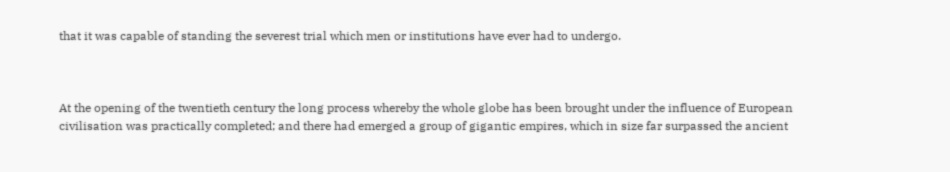that it was capable of standing the severest trial which men or institutions have ever had to undergo.



At the opening of the twentieth century the long process whereby the whole globe has been brought under the influence of European civilisation was practically completed; and there had emerged a group of gigantic empires, which in size far surpassed the ancient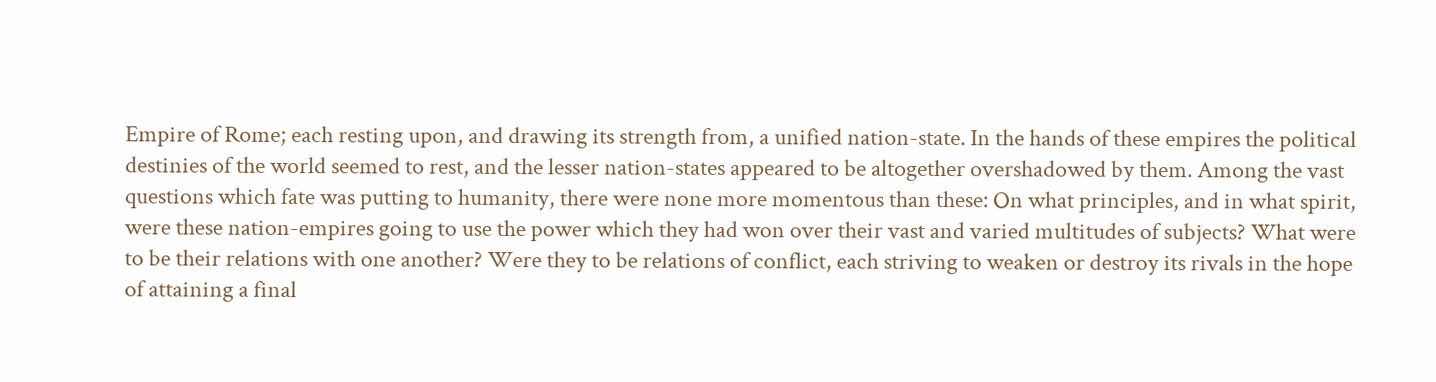Empire of Rome; each resting upon, and drawing its strength from, a unified nation-state. In the hands of these empires the political destinies of the world seemed to rest, and the lesser nation-states appeared to be altogether overshadowed by them. Among the vast questions which fate was putting to humanity, there were none more momentous than these: On what principles, and in what spirit, were these nation-empires going to use the power which they had won over their vast and varied multitudes of subjects? What were to be their relations with one another? Were they to be relations of conflict, each striving to weaken or destroy its rivals in the hope of attaining a final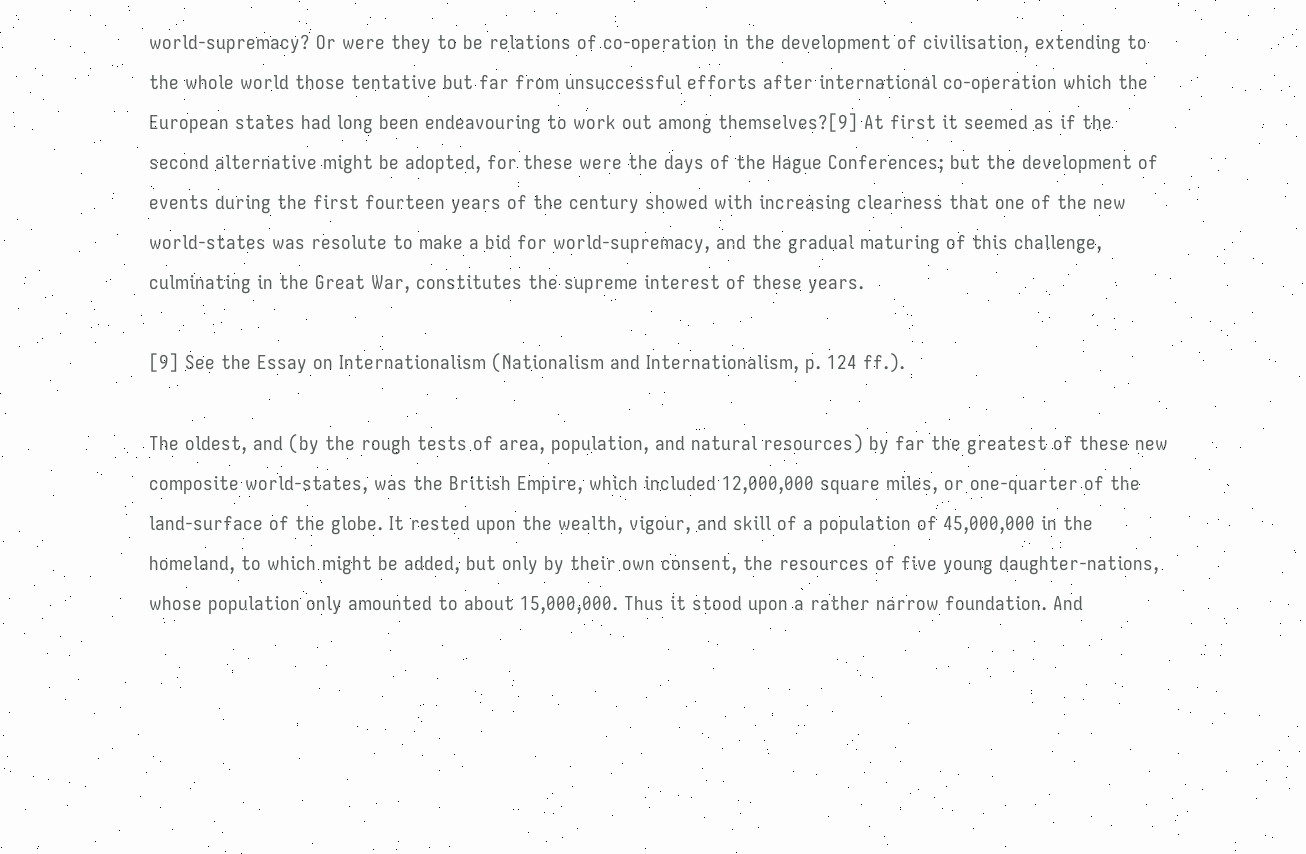world-supremacy? Or were they to be relations of co-operation in the development of civilisation, extending to the whole world those tentative but far from unsuccessful efforts after international co-operation which the European states had long been endeavouring to work out among themselves?[9] At first it seemed as if the second alternative might be adopted, for these were the days of the Hague Conferences; but the development of events during the first fourteen years of the century showed with increasing clearness that one of the new world-states was resolute to make a bid for world-supremacy, and the gradual maturing of this challenge, culminating in the Great War, constitutes the supreme interest of these years.

[9] See the Essay on Internationalism (Nationalism and Internationalism, p. 124 ff.).

The oldest, and (by the rough tests of area, population, and natural resources) by far the greatest of these new composite world-states, was the British Empire, which included 12,000,000 square miles, or one-quarter of the land-surface of the globe. It rested upon the wealth, vigour, and skill of a population of 45,000,000 in the homeland, to which might be added, but only by their own consent, the resources of five young daughter-nations, whose population only amounted to about 15,000,000. Thus it stood upon a rather narrow foundation. And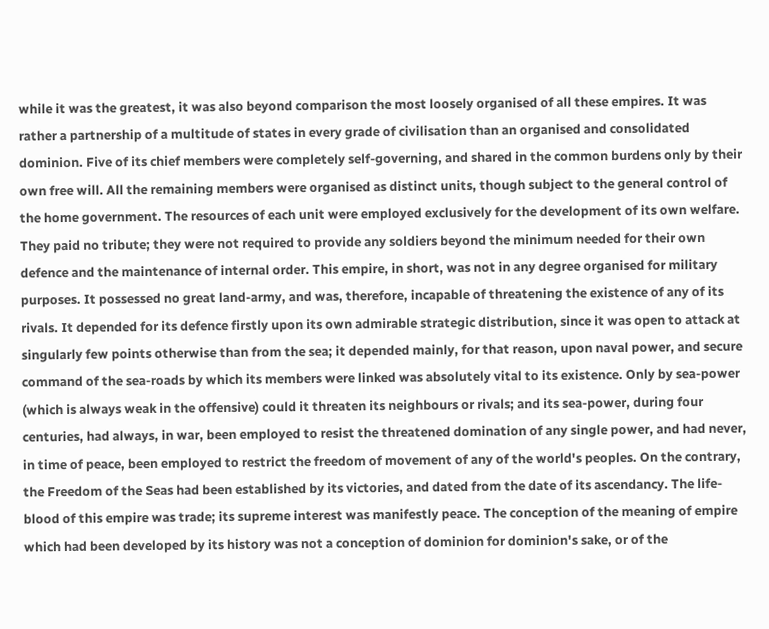while it was the greatest, it was also beyond comparison the most loosely organised of all these empires. It was rather a partnership of a multitude of states in every grade of civilisation than an organised and consolidated dominion. Five of its chief members were completely self-governing, and shared in the common burdens only by their own free will. All the remaining members were organised as distinct units, though subject to the general control of the home government. The resources of each unit were employed exclusively for the development of its own welfare. They paid no tribute; they were not required to provide any soldiers beyond the minimum needed for their own defence and the maintenance of internal order. This empire, in short, was not in any degree organised for military purposes. It possessed no great land-army, and was, therefore, incapable of threatening the existence of any of its rivals. It depended for its defence firstly upon its own admirable strategic distribution, since it was open to attack at singularly few points otherwise than from the sea; it depended mainly, for that reason, upon naval power, and secure command of the sea-roads by which its members were linked was absolutely vital to its existence. Only by sea-power (which is always weak in the offensive) could it threaten its neighbours or rivals; and its sea-power, during four centuries, had always, in war, been employed to resist the threatened domination of any single power, and had never, in time of peace, been employed to restrict the freedom of movement of any of the world's peoples. On the contrary, the Freedom of the Seas had been established by its victories, and dated from the date of its ascendancy. The life-blood of this empire was trade; its supreme interest was manifestly peace. The conception of the meaning of empire which had been developed by its history was not a conception of dominion for dominion's sake, or of the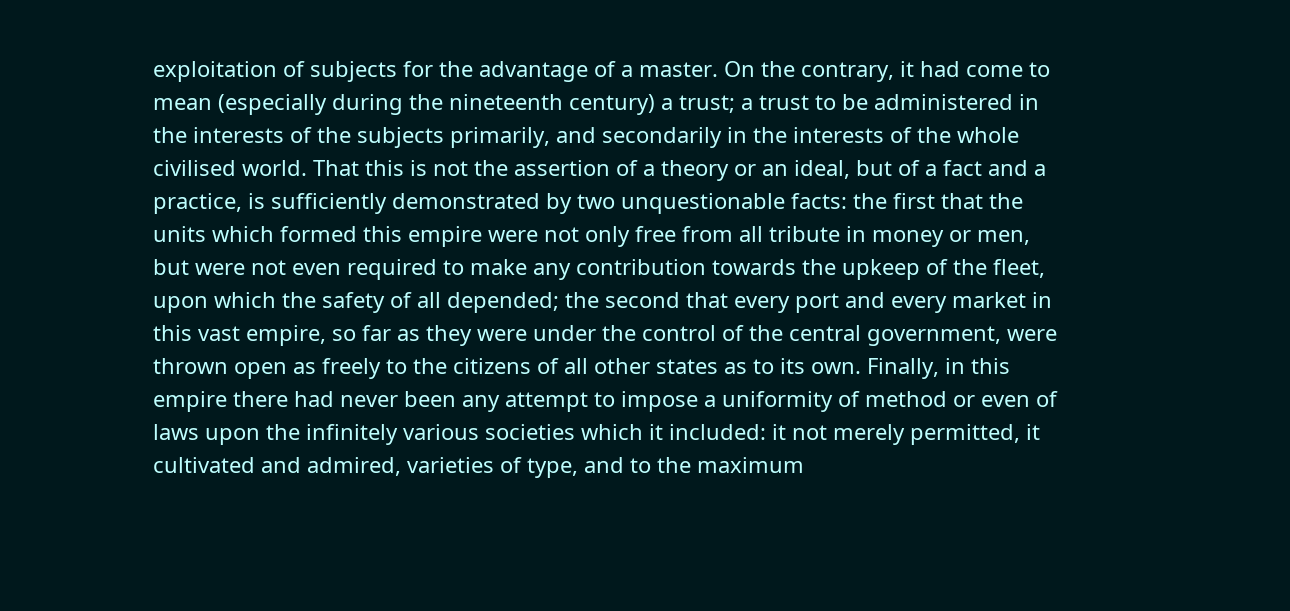exploitation of subjects for the advantage of a master. On the contrary, it had come to mean (especially during the nineteenth century) a trust; a trust to be administered in the interests of the subjects primarily, and secondarily in the interests of the whole civilised world. That this is not the assertion of a theory or an ideal, but of a fact and a practice, is sufficiently demonstrated by two unquestionable facts: the first that the units which formed this empire were not only free from all tribute in money or men, but were not even required to make any contribution towards the upkeep of the fleet, upon which the safety of all depended; the second that every port and every market in this vast empire, so far as they were under the control of the central government, were thrown open as freely to the citizens of all other states as to its own. Finally, in this empire there had never been any attempt to impose a uniformity of method or even of laws upon the infinitely various societies which it included: it not merely permitted, it cultivated and admired, varieties of type, and to the maximum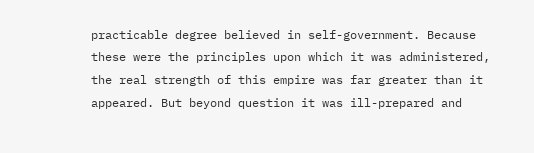practicable degree believed in self-government. Because these were the principles upon which it was administered, the real strength of this empire was far greater than it appeared. But beyond question it was ill-prepared and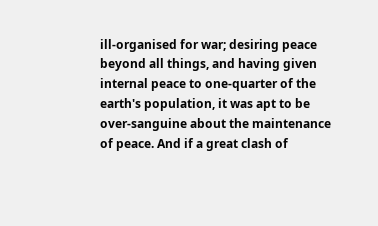ill-organised for war; desiring peace beyond all things, and having given internal peace to one-quarter of the earth's population, it was apt to be over-sanguine about the maintenance of peace. And if a great clash of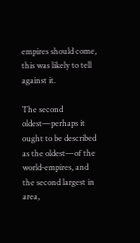empires should come, this was likely to tell against it.

The second oldest—perhaps it ought to be described as the oldest—of the world-empires, and the second largest in area,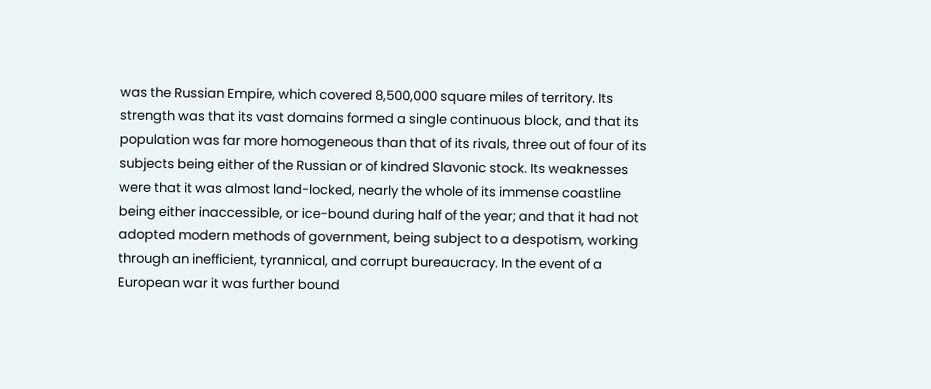was the Russian Empire, which covered 8,500,000 square miles of territory. Its strength was that its vast domains formed a single continuous block, and that its population was far more homogeneous than that of its rivals, three out of four of its subjects being either of the Russian or of kindred Slavonic stock. Its weaknesses were that it was almost land-locked, nearly the whole of its immense coastline being either inaccessible, or ice-bound during half of the year; and that it had not adopted modern methods of government, being subject to a despotism, working through an inefficient, tyrannical, and corrupt bureaucracy. In the event of a European war it was further bound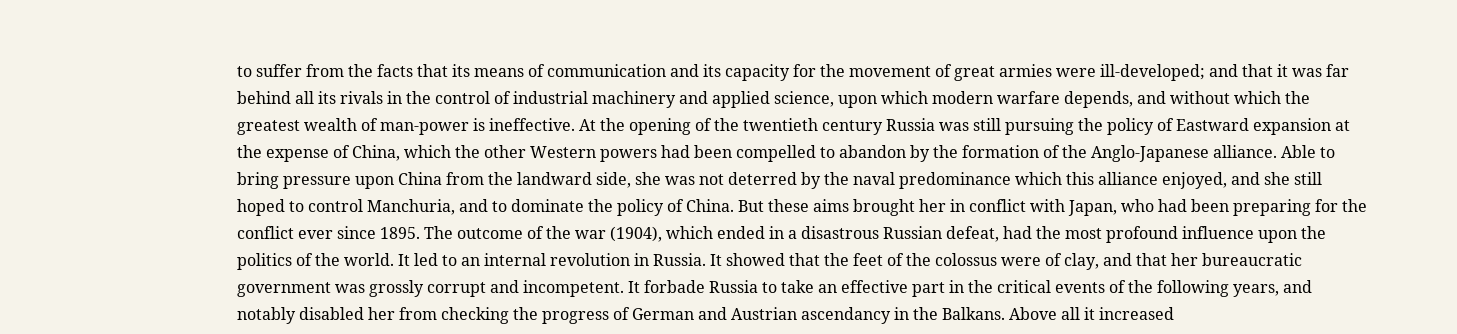to suffer from the facts that its means of communication and its capacity for the movement of great armies were ill-developed; and that it was far behind all its rivals in the control of industrial machinery and applied science, upon which modern warfare depends, and without which the greatest wealth of man-power is ineffective. At the opening of the twentieth century Russia was still pursuing the policy of Eastward expansion at the expense of China, which the other Western powers had been compelled to abandon by the formation of the Anglo-Japanese alliance. Able to bring pressure upon China from the landward side, she was not deterred by the naval predominance which this alliance enjoyed, and she still hoped to control Manchuria, and to dominate the policy of China. But these aims brought her in conflict with Japan, who had been preparing for the conflict ever since 1895. The outcome of the war (1904), which ended in a disastrous Russian defeat, had the most profound influence upon the politics of the world. It led to an internal revolution in Russia. It showed that the feet of the colossus were of clay, and that her bureaucratic government was grossly corrupt and incompetent. It forbade Russia to take an effective part in the critical events of the following years, and notably disabled her from checking the progress of German and Austrian ascendancy in the Balkans. Above all it increased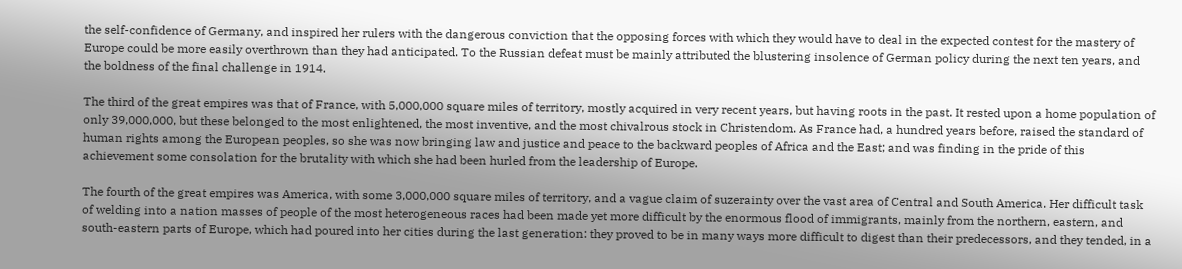the self-confidence of Germany, and inspired her rulers with the dangerous conviction that the opposing forces with which they would have to deal in the expected contest for the mastery of Europe could be more easily overthrown than they had anticipated. To the Russian defeat must be mainly attributed the blustering insolence of German policy during the next ten years, and the boldness of the final challenge in 1914.

The third of the great empires was that of France, with 5,000,000 square miles of territory, mostly acquired in very recent years, but having roots in the past. It rested upon a home population of only 39,000,000, but these belonged to the most enlightened, the most inventive, and the most chivalrous stock in Christendom. As France had, a hundred years before, raised the standard of human rights among the European peoples, so she was now bringing law and justice and peace to the backward peoples of Africa and the East; and was finding in the pride of this achievement some consolation for the brutality with which she had been hurled from the leadership of Europe.

The fourth of the great empires was America, with some 3,000,000 square miles of territory, and a vague claim of suzerainty over the vast area of Central and South America. Her difficult task of welding into a nation masses of people of the most heterogeneous races had been made yet more difficult by the enormous flood of immigrants, mainly from the northern, eastern, and south-eastern parts of Europe, which had poured into her cities during the last generation: they proved to be in many ways more difficult to digest than their predecessors, and they tended, in a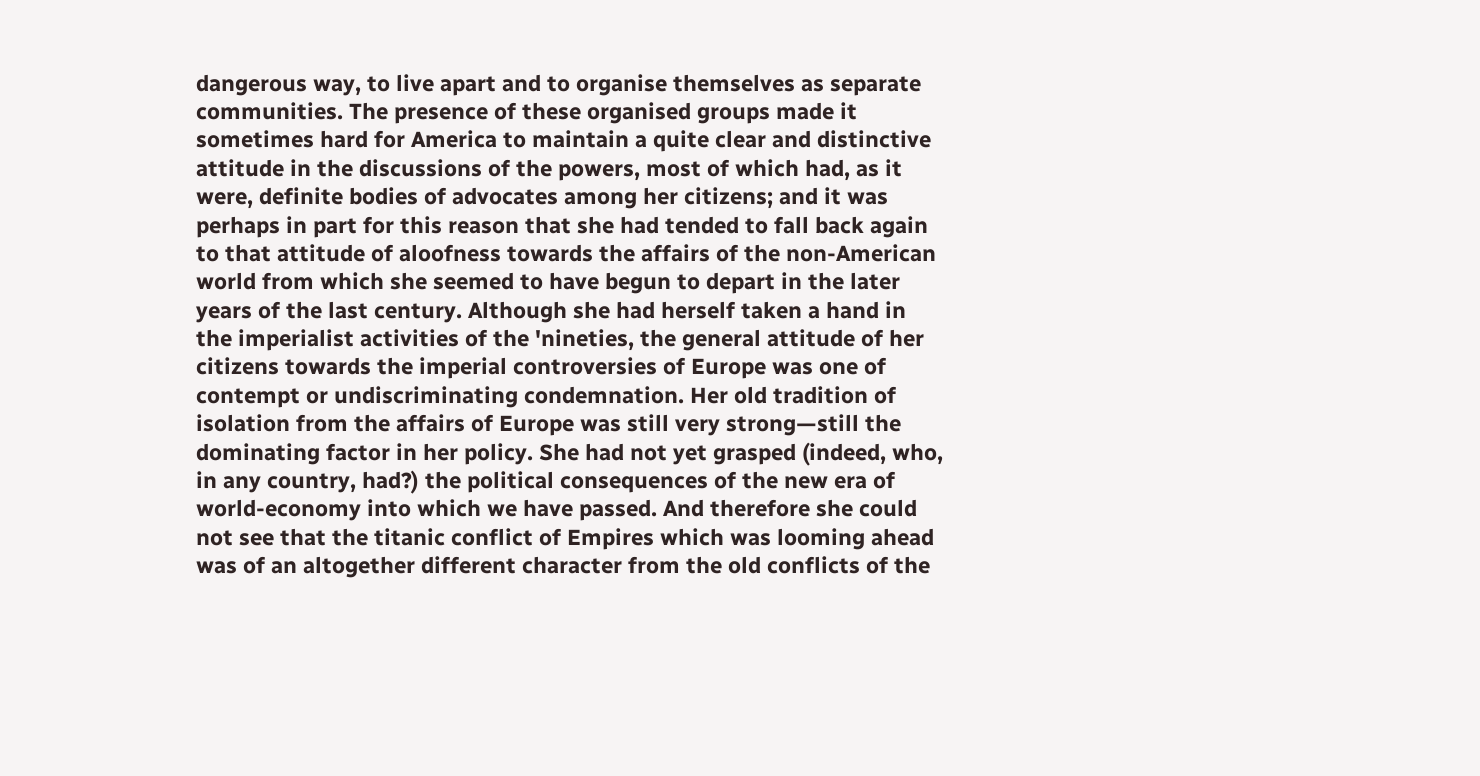dangerous way, to live apart and to organise themselves as separate communities. The presence of these organised groups made it sometimes hard for America to maintain a quite clear and distinctive attitude in the discussions of the powers, most of which had, as it were, definite bodies of advocates among her citizens; and it was perhaps in part for this reason that she had tended to fall back again to that attitude of aloofness towards the affairs of the non-American world from which she seemed to have begun to depart in the later years of the last century. Although she had herself taken a hand in the imperialist activities of the 'nineties, the general attitude of her citizens towards the imperial controversies of Europe was one of contempt or undiscriminating condemnation. Her old tradition of isolation from the affairs of Europe was still very strong—still the dominating factor in her policy. She had not yet grasped (indeed, who, in any country, had?) the political consequences of the new era of world-economy into which we have passed. And therefore she could not see that the titanic conflict of Empires which was looming ahead was of an altogether different character from the old conflicts of the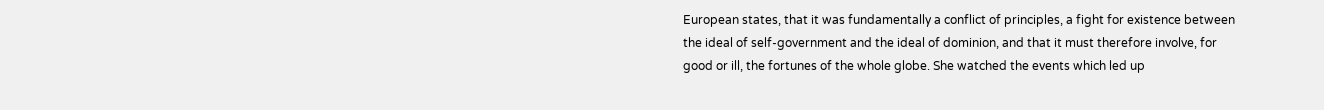European states, that it was fundamentally a conflict of principles, a fight for existence between the ideal of self-government and the ideal of dominion, and that it must therefore involve, for good or ill, the fortunes of the whole globe. She watched the events which led up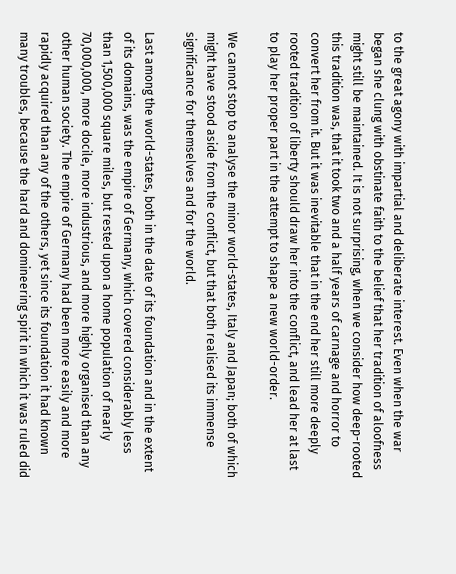to the great agony with impartial and deliberate interest. Even when the war began she clung with obstinate faith to the belief that her tradition of aloofness might still be maintained. It is not surprising, when we consider how deep-rooted this tradition was, that it took two and a half years of carnage and horror to convert her from it. But it was inevitable that in the end her still more deeply rooted tradition of liberty should draw her into the conflict, and lead her at last to play her proper part in the attempt to shape a new world-order.

We cannot stop to analyse the minor world-states, Italy and Japan; both of which might have stood aside from the conflict, but that both realised its immense significance for themselves and for the world.

Last among the world-states, both in the date of its foundation and in the extent of its domains, was the empire of Germany, which covered considerably less than 1,500,000 square miles, but rested upon a home population of nearly 70,000,000, more docile, more industrious, and more highly organised than any other human society. The empire of Germany had been more easily and more rapidly acquired than any of the others, yet since its foundation it had known many troubles, because the hard and domineering spirit in which it was ruled did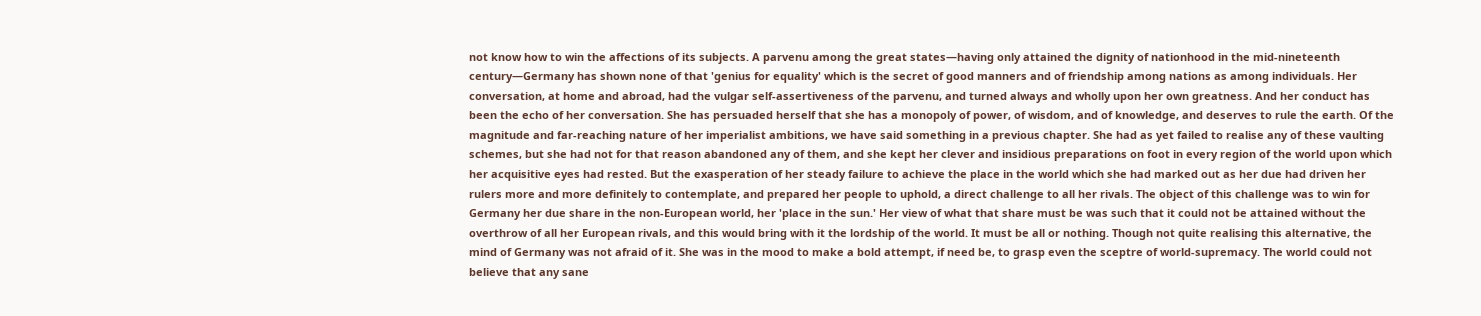not know how to win the affections of its subjects. A parvenu among the great states—having only attained the dignity of nationhood in the mid-nineteenth century—Germany has shown none of that 'genius for equality' which is the secret of good manners and of friendship among nations as among individuals. Her conversation, at home and abroad, had the vulgar self-assertiveness of the parvenu, and turned always and wholly upon her own greatness. And her conduct has been the echo of her conversation. She has persuaded herself that she has a monopoly of power, of wisdom, and of knowledge, and deserves to rule the earth. Of the magnitude and far-reaching nature of her imperialist ambitions, we have said something in a previous chapter. She had as yet failed to realise any of these vaulting schemes, but she had not for that reason abandoned any of them, and she kept her clever and insidious preparations on foot in every region of the world upon which her acquisitive eyes had rested. But the exasperation of her steady failure to achieve the place in the world which she had marked out as her due had driven her rulers more and more definitely to contemplate, and prepared her people to uphold, a direct challenge to all her rivals. The object of this challenge was to win for Germany her due share in the non-European world, her 'place in the sun.' Her view of what that share must be was such that it could not be attained without the overthrow of all her European rivals, and this would bring with it the lordship of the world. It must be all or nothing. Though not quite realising this alternative, the mind of Germany was not afraid of it. She was in the mood to make a bold attempt, if need be, to grasp even the sceptre of world-supremacy. The world could not believe that any sane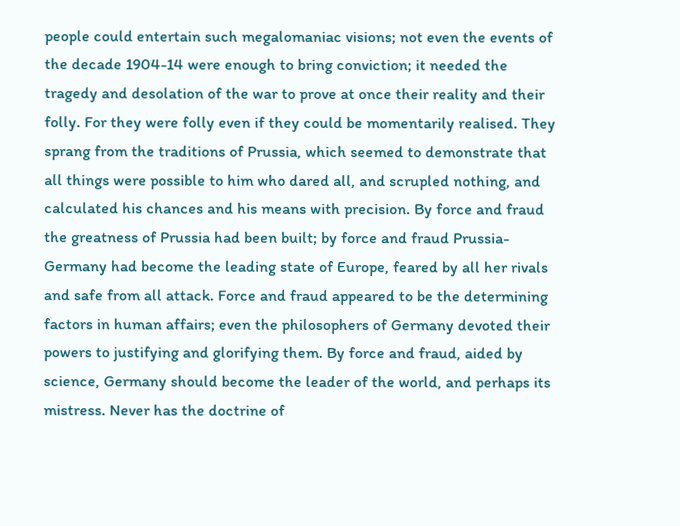people could entertain such megalomaniac visions; not even the events of the decade 1904-14 were enough to bring conviction; it needed the tragedy and desolation of the war to prove at once their reality and their folly. For they were folly even if they could be momentarily realised. They sprang from the traditions of Prussia, which seemed to demonstrate that all things were possible to him who dared all, and scrupled nothing, and calculated his chances and his means with precision. By force and fraud the greatness of Prussia had been built; by force and fraud Prussia-Germany had become the leading state of Europe, feared by all her rivals and safe from all attack. Force and fraud appeared to be the determining factors in human affairs; even the philosophers of Germany devoted their powers to justifying and glorifying them. By force and fraud, aided by science, Germany should become the leader of the world, and perhaps its mistress. Never has the doctrine of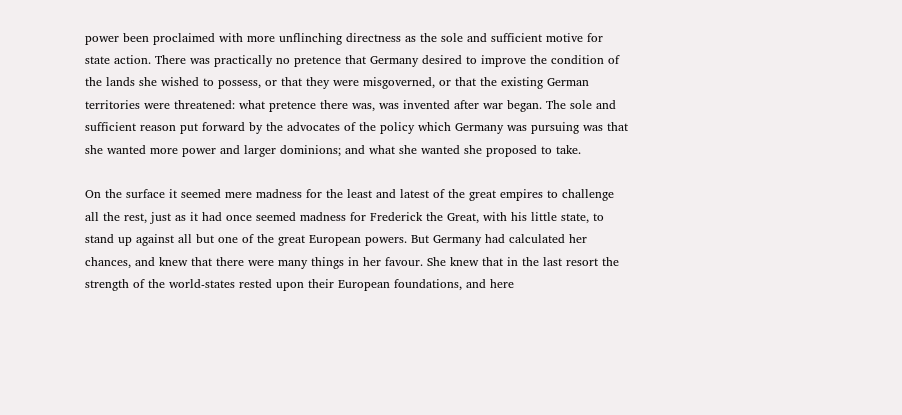power been proclaimed with more unflinching directness as the sole and sufficient motive for state action. There was practically no pretence that Germany desired to improve the condition of the lands she wished to possess, or that they were misgoverned, or that the existing German territories were threatened: what pretence there was, was invented after war began. The sole and sufficient reason put forward by the advocates of the policy which Germany was pursuing was that she wanted more power and larger dominions; and what she wanted she proposed to take.

On the surface it seemed mere madness for the least and latest of the great empires to challenge all the rest, just as it had once seemed madness for Frederick the Great, with his little state, to stand up against all but one of the great European powers. But Germany had calculated her chances, and knew that there were many things in her favour. She knew that in the last resort the strength of the world-states rested upon their European foundations, and here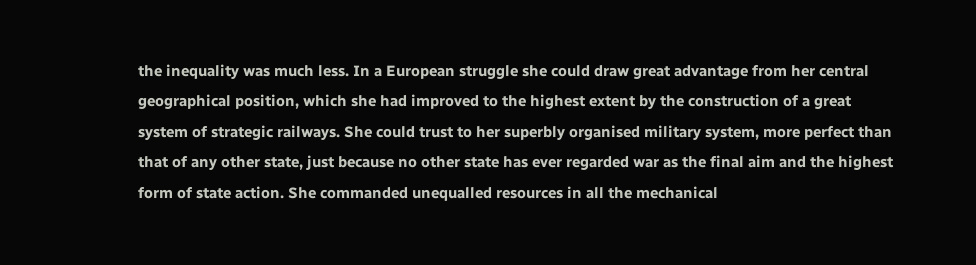the inequality was much less. In a European struggle she could draw great advantage from her central geographical position, which she had improved to the highest extent by the construction of a great system of strategic railways. She could trust to her superbly organised military system, more perfect than that of any other state, just because no other state has ever regarded war as the final aim and the highest form of state action. She commanded unequalled resources in all the mechanical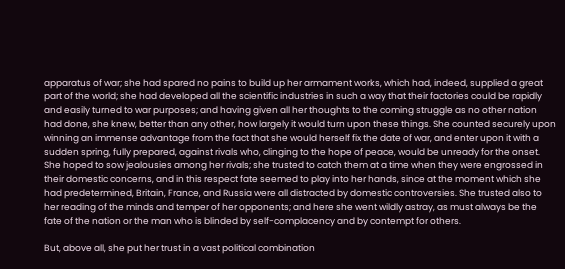apparatus of war; she had spared no pains to build up her armament works, which had, indeed, supplied a great part of the world; she had developed all the scientific industries in such a way that their factories could be rapidly and easily turned to war purposes; and having given all her thoughts to the coming struggle as no other nation had done, she knew, better than any other, how largely it would turn upon these things. She counted securely upon winning an immense advantage from the fact that she would herself fix the date of war, and enter upon it with a sudden spring, fully prepared, against rivals who, clinging to the hope of peace, would be unready for the onset. She hoped to sow jealousies among her rivals; she trusted to catch them at a time when they were engrossed in their domestic concerns, and in this respect fate seemed to play into her hands, since at the moment which she had predetermined, Britain, France, and Russia were all distracted by domestic controversies. She trusted also to her reading of the minds and temper of her opponents; and here she went wildly astray, as must always be the fate of the nation or the man who is blinded by self-complacency and by contempt for others.

But, above all, she put her trust in a vast political combination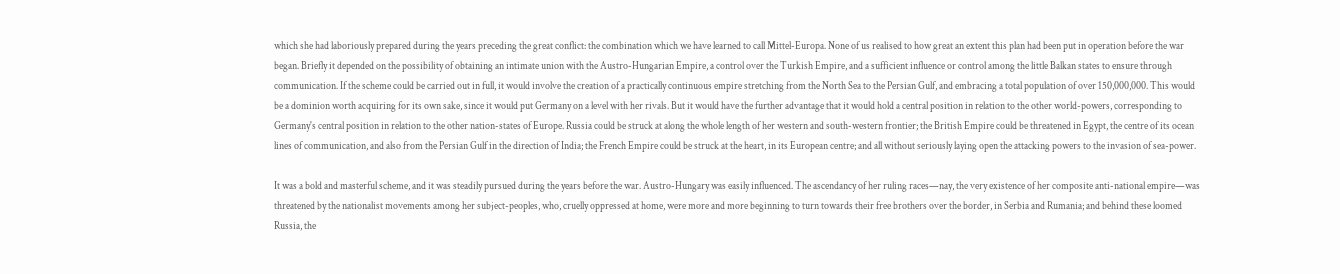which she had laboriously prepared during the years preceding the great conflict: the combination which we have learned to call Mittel-Europa. None of us realised to how great an extent this plan had been put in operation before the war began. Briefly it depended on the possibility of obtaining an intimate union with the Austro-Hungarian Empire, a control over the Turkish Empire, and a sufficient influence or control among the little Balkan states to ensure through communication. If the scheme could be carried out in full, it would involve the creation of a practically continuous empire stretching from the North Sea to the Persian Gulf, and embracing a total population of over 150,000,000. This would be a dominion worth acquiring for its own sake, since it would put Germany on a level with her rivals. But it would have the further advantage that it would hold a central position in relation to the other world-powers, corresponding to Germany's central position in relation to the other nation-states of Europe. Russia could be struck at along the whole length of her western and south-western frontier; the British Empire could be threatened in Egypt, the centre of its ocean lines of communication, and also from the Persian Gulf in the direction of India; the French Empire could be struck at the heart, in its European centre; and all without seriously laying open the attacking powers to the invasion of sea-power.

It was a bold and masterful scheme, and it was steadily pursued during the years before the war. Austro-Hungary was easily influenced. The ascendancy of her ruling races—nay, the very existence of her composite anti-national empire—was threatened by the nationalist movements among her subject-peoples, who, cruelly oppressed at home, were more and more beginning to turn towards their free brothers over the border, in Serbia and Rumania; and behind these loomed Russia, the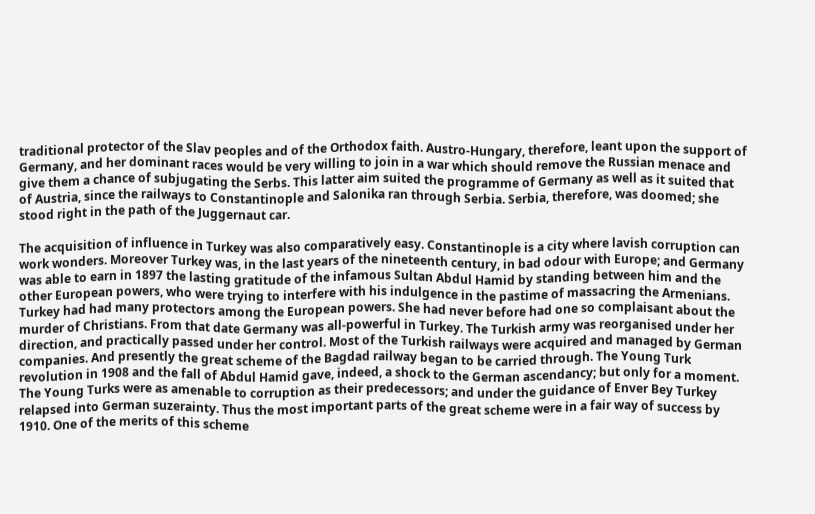traditional protector of the Slav peoples and of the Orthodox faith. Austro-Hungary, therefore, leant upon the support of Germany, and her dominant races would be very willing to join in a war which should remove the Russian menace and give them a chance of subjugating the Serbs. This latter aim suited the programme of Germany as well as it suited that of Austria, since the railways to Constantinople and Salonika ran through Serbia. Serbia, therefore, was doomed; she stood right in the path of the Juggernaut car.

The acquisition of influence in Turkey was also comparatively easy. Constantinople is a city where lavish corruption can work wonders. Moreover Turkey was, in the last years of the nineteenth century, in bad odour with Europe; and Germany was able to earn in 1897 the lasting gratitude of the infamous Sultan Abdul Hamid by standing between him and the other European powers, who were trying to interfere with his indulgence in the pastime of massacring the Armenians. Turkey had had many protectors among the European powers. She had never before had one so complaisant about the murder of Christians. From that date Germany was all-powerful in Turkey. The Turkish army was reorganised under her direction, and practically passed under her control. Most of the Turkish railways were acquired and managed by German companies. And presently the great scheme of the Bagdad railway began to be carried through. The Young Turk revolution in 1908 and the fall of Abdul Hamid gave, indeed, a shock to the German ascendancy; but only for a moment. The Young Turks were as amenable to corruption as their predecessors; and under the guidance of Enver Bey Turkey relapsed into German suzerainty. Thus the most important parts of the great scheme were in a fair way of success by 1910. One of the merits of this scheme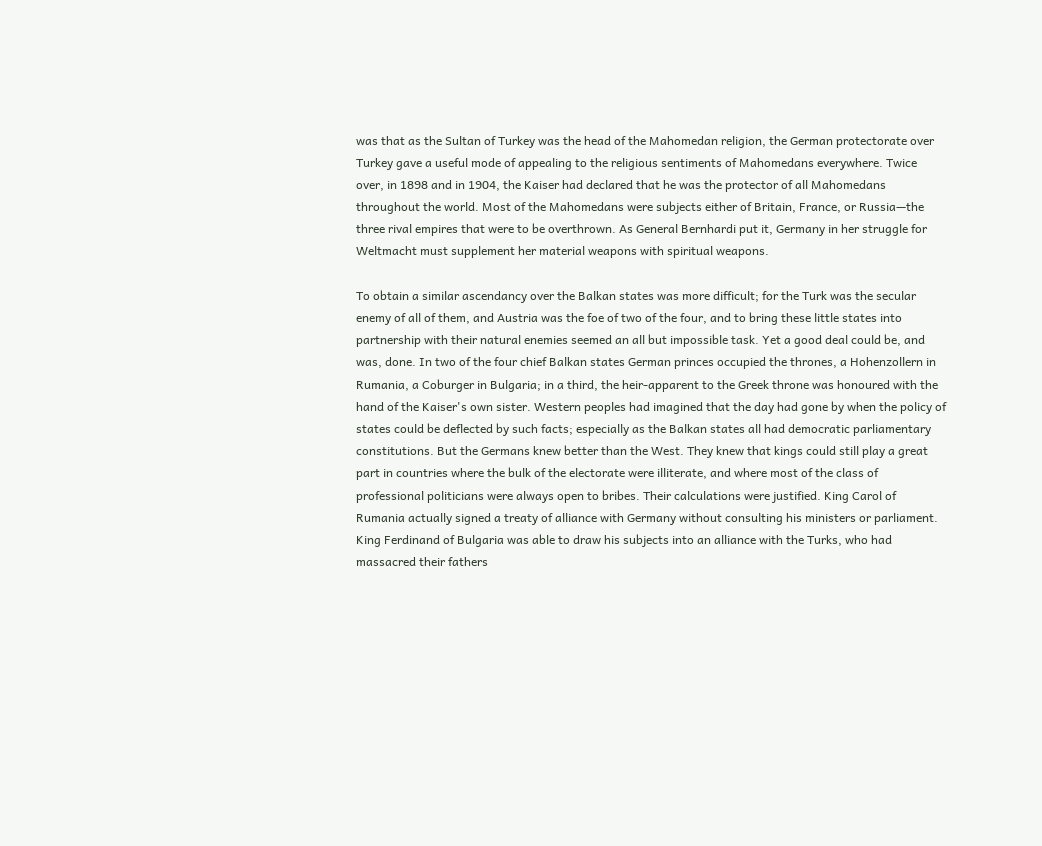was that as the Sultan of Turkey was the head of the Mahomedan religion, the German protectorate over Turkey gave a useful mode of appealing to the religious sentiments of Mahomedans everywhere. Twice over, in 1898 and in 1904, the Kaiser had declared that he was the protector of all Mahomedans throughout the world. Most of the Mahomedans were subjects either of Britain, France, or Russia—the three rival empires that were to be overthrown. As General Bernhardi put it, Germany in her struggle for Weltmacht must supplement her material weapons with spiritual weapons.

To obtain a similar ascendancy over the Balkan states was more difficult; for the Turk was the secular enemy of all of them, and Austria was the foe of two of the four, and to bring these little states into partnership with their natural enemies seemed an all but impossible task. Yet a good deal could be, and was, done. In two of the four chief Balkan states German princes occupied the thrones, a Hohenzollern in Rumania, a Coburger in Bulgaria; in a third, the heir-apparent to the Greek throne was honoured with the hand of the Kaiser's own sister. Western peoples had imagined that the day had gone by when the policy of states could be deflected by such facts; especially as the Balkan states all had democratic parliamentary constitutions. But the Germans knew better than the West. They knew that kings could still play a great part in countries where the bulk of the electorate were illiterate, and where most of the class of professional politicians were always open to bribes. Their calculations were justified. King Carol of Rumania actually signed a treaty of alliance with Germany without consulting his ministers or parliament. King Ferdinand of Bulgaria was able to draw his subjects into an alliance with the Turks, who had massacred their fathers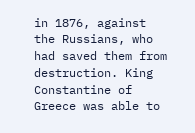in 1876, against the Russians, who had saved them from destruction. King Constantine of Greece was able to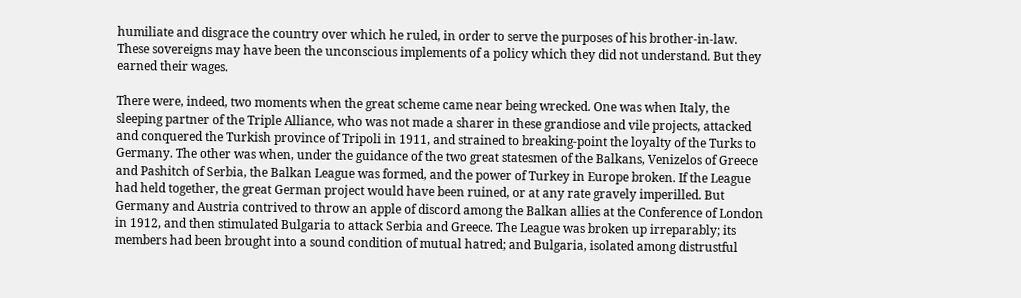humiliate and disgrace the country over which he ruled, in order to serve the purposes of his brother-in-law. These sovereigns may have been the unconscious implements of a policy which they did not understand. But they earned their wages.

There were, indeed, two moments when the great scheme came near being wrecked. One was when Italy, the sleeping partner of the Triple Alliance, who was not made a sharer in these grandiose and vile projects, attacked and conquered the Turkish province of Tripoli in 1911, and strained to breaking-point the loyalty of the Turks to Germany. The other was when, under the guidance of the two great statesmen of the Balkans, Venizelos of Greece and Pashitch of Serbia, the Balkan League was formed, and the power of Turkey in Europe broken. If the League had held together, the great German project would have been ruined, or at any rate gravely imperilled. But Germany and Austria contrived to throw an apple of discord among the Balkan allies at the Conference of London in 1912, and then stimulated Bulgaria to attack Serbia and Greece. The League was broken up irreparably; its members had been brought into a sound condition of mutual hatred; and Bulgaria, isolated among distrustful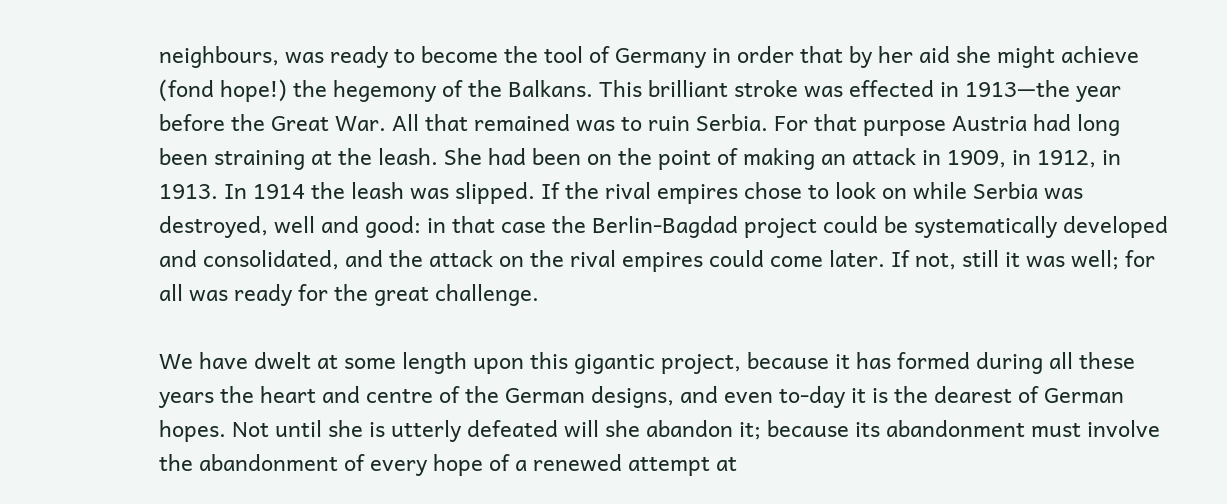neighbours, was ready to become the tool of Germany in order that by her aid she might achieve (fond hope!) the hegemony of the Balkans. This brilliant stroke was effected in 1913—the year before the Great War. All that remained was to ruin Serbia. For that purpose Austria had long been straining at the leash. She had been on the point of making an attack in 1909, in 1912, in 1913. In 1914 the leash was slipped. If the rival empires chose to look on while Serbia was destroyed, well and good: in that case the Berlin-Bagdad project could be systematically developed and consolidated, and the attack on the rival empires could come later. If not, still it was well; for all was ready for the great challenge.

We have dwelt at some length upon this gigantic project, because it has formed during all these years the heart and centre of the German designs, and even to-day it is the dearest of German hopes. Not until she is utterly defeated will she abandon it; because its abandonment must involve the abandonment of every hope of a renewed attempt at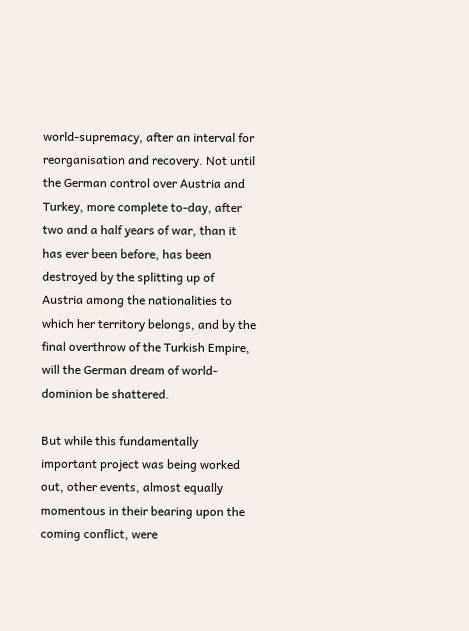world-supremacy, after an interval for reorganisation and recovery. Not until the German control over Austria and Turkey, more complete to-day, after two and a half years of war, than it has ever been before, has been destroyed by the splitting up of Austria among the nationalities to which her territory belongs, and by the final overthrow of the Turkish Empire, will the German dream of world-dominion be shattered.

But while this fundamentally important project was being worked out, other events, almost equally momentous in their bearing upon the coming conflict, were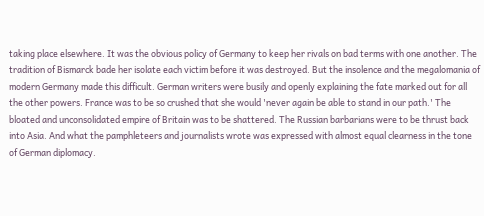taking place elsewhere. It was the obvious policy of Germany to keep her rivals on bad terms with one another. The tradition of Bismarck bade her isolate each victim before it was destroyed. But the insolence and the megalomania of modern Germany made this difficult. German writers were busily and openly explaining the fate marked out for all the other powers. France was to be so crushed that she would 'never again be able to stand in our path.' The bloated and unconsolidated empire of Britain was to be shattered. The Russian barbarians were to be thrust back into Asia. And what the pamphleteers and journalists wrote was expressed with almost equal clearness in the tone of German diplomacy.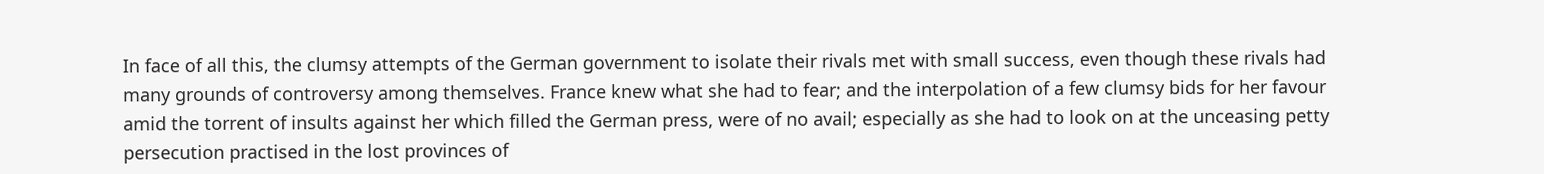In face of all this, the clumsy attempts of the German government to isolate their rivals met with small success, even though these rivals had many grounds of controversy among themselves. France knew what she had to fear; and the interpolation of a few clumsy bids for her favour amid the torrent of insults against her which filled the German press, were of no avail; especially as she had to look on at the unceasing petty persecution practised in the lost provinces of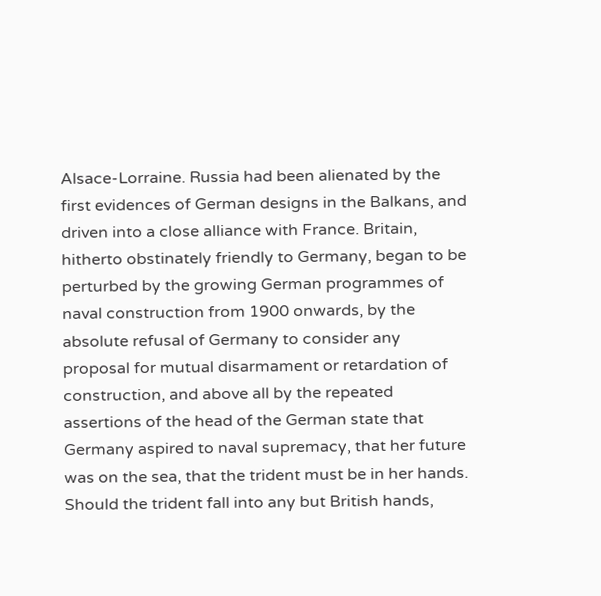Alsace-Lorraine. Russia had been alienated by the first evidences of German designs in the Balkans, and driven into a close alliance with France. Britain, hitherto obstinately friendly to Germany, began to be perturbed by the growing German programmes of naval construction from 1900 onwards, by the absolute refusal of Germany to consider any proposal for mutual disarmament or retardation of construction, and above all by the repeated assertions of the head of the German state that Germany aspired to naval supremacy, that her future was on the sea, that the trident must be in her hands. Should the trident fall into any but British hands,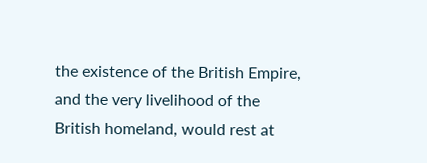the existence of the British Empire, and the very livelihood of the British homeland, would rest at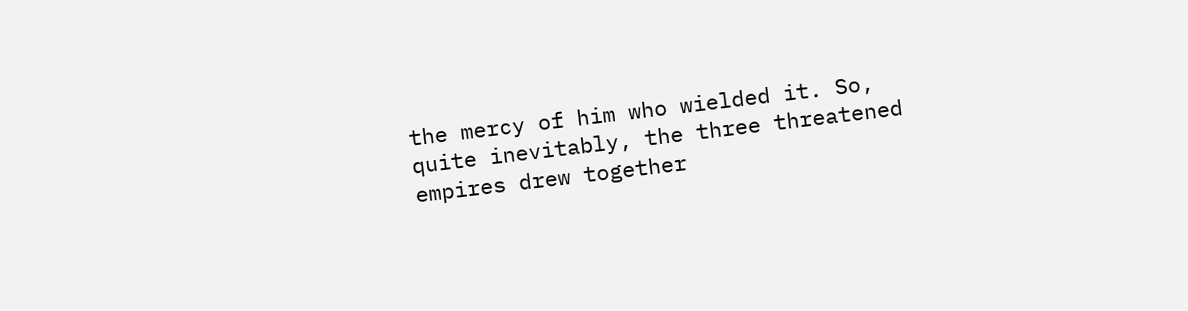the mercy of him who wielded it. So, quite inevitably, the three threatened empires drew together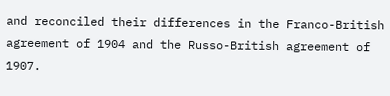and reconciled their differences in the Franco-British agreement of 1904 and the Russo-British agreement of 1907.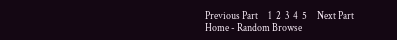Previous Part     1  2  3  4  5     Next Part
Home - Random Browse